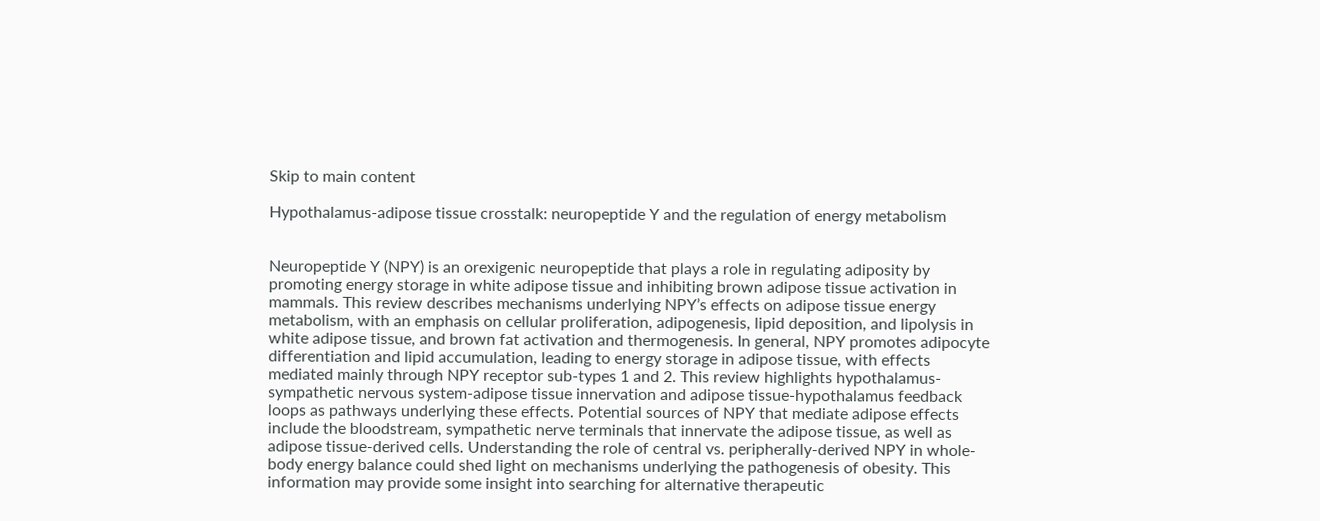Skip to main content

Hypothalamus-adipose tissue crosstalk: neuropeptide Y and the regulation of energy metabolism


Neuropeptide Y (NPY) is an orexigenic neuropeptide that plays a role in regulating adiposity by promoting energy storage in white adipose tissue and inhibiting brown adipose tissue activation in mammals. This review describes mechanisms underlying NPY’s effects on adipose tissue energy metabolism, with an emphasis on cellular proliferation, adipogenesis, lipid deposition, and lipolysis in white adipose tissue, and brown fat activation and thermogenesis. In general, NPY promotes adipocyte differentiation and lipid accumulation, leading to energy storage in adipose tissue, with effects mediated mainly through NPY receptor sub-types 1 and 2. This review highlights hypothalamus-sympathetic nervous system-adipose tissue innervation and adipose tissue-hypothalamus feedback loops as pathways underlying these effects. Potential sources of NPY that mediate adipose effects include the bloodstream, sympathetic nerve terminals that innervate the adipose tissue, as well as adipose tissue-derived cells. Understanding the role of central vs. peripherally-derived NPY in whole-body energy balance could shed light on mechanisms underlying the pathogenesis of obesity. This information may provide some insight into searching for alternative therapeutic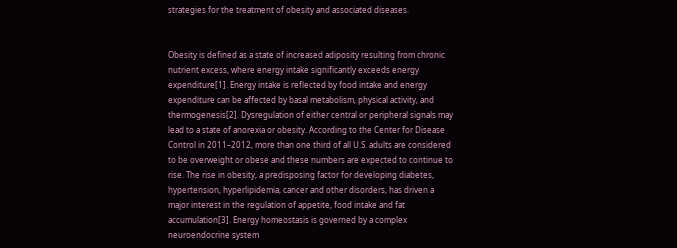strategies for the treatment of obesity and associated diseases.


Obesity is defined as a state of increased adiposity resulting from chronic nutrient excess, where energy intake significantly exceeds energy expenditure[1]. Energy intake is reflected by food intake and energy expenditure can be affected by basal metabolism, physical activity, and thermogenesis[2]. Dysregulation of either central or peripheral signals may lead to a state of anorexia or obesity. According to the Center for Disease Control in 2011–2012, more than one third of all U.S. adults are considered to be overweight or obese and these numbers are expected to continue to rise. The rise in obesity, a predisposing factor for developing diabetes, hypertension, hyperlipidemia, cancer and other disorders, has driven a major interest in the regulation of appetite, food intake and fat accumulation[3]. Energy homeostasis is governed by a complex neuroendocrine system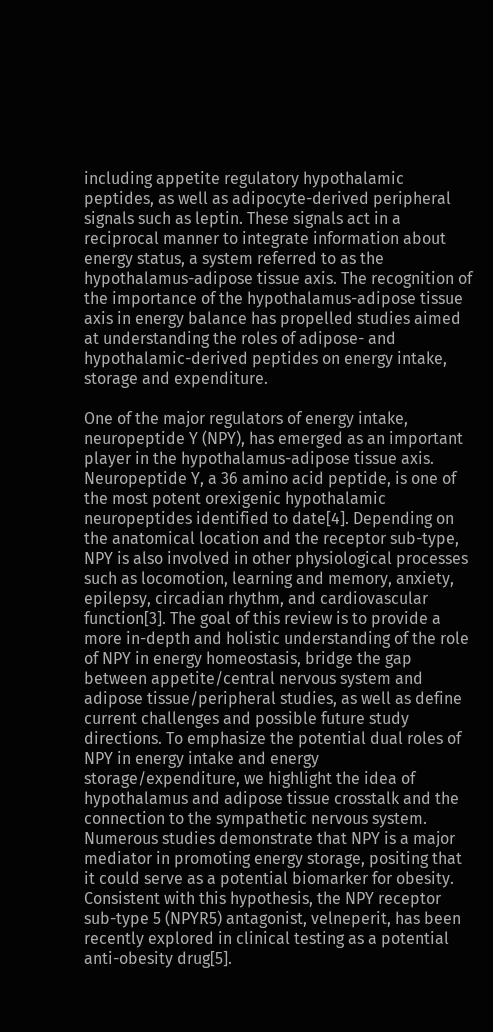including appetite regulatory hypothalamic peptides, as well as adipocyte-derived peripheral signals such as leptin. These signals act in a reciprocal manner to integrate information about energy status, a system referred to as the hypothalamus-adipose tissue axis. The recognition of the importance of the hypothalamus-adipose tissue axis in energy balance has propelled studies aimed at understanding the roles of adipose- and hypothalamic-derived peptides on energy intake, storage and expenditure.

One of the major regulators of energy intake, neuropeptide Y (NPY), has emerged as an important player in the hypothalamus-adipose tissue axis. Neuropeptide Y, a 36 amino acid peptide, is one of the most potent orexigenic hypothalamic neuropeptides identified to date[4]. Depending on the anatomical location and the receptor sub-type, NPY is also involved in other physiological processes such as locomotion, learning and memory, anxiety, epilepsy, circadian rhythm, and cardiovascular function[3]. The goal of this review is to provide a more in-depth and holistic understanding of the role of NPY in energy homeostasis, bridge the gap between appetite/central nervous system and adipose tissue/peripheral studies, as well as define current challenges and possible future study directions. To emphasize the potential dual roles of NPY in energy intake and energy storage/expenditure, we highlight the idea of hypothalamus and adipose tissue crosstalk and the connection to the sympathetic nervous system. Numerous studies demonstrate that NPY is a major mediator in promoting energy storage, positing that it could serve as a potential biomarker for obesity. Consistent with this hypothesis, the NPY receptor sub-type 5 (NPYR5) antagonist, velneperit, has been recently explored in clinical testing as a potential anti-obesity drug[5].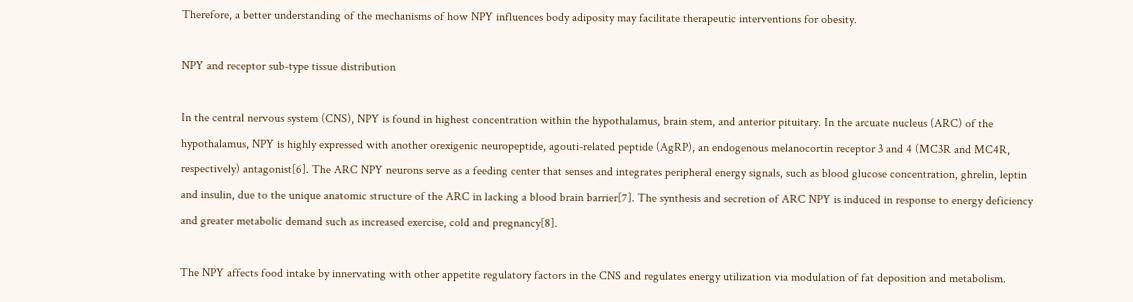Therefore, a better understanding of the mechanisms of how NPY influences body adiposity may facilitate therapeutic interventions for obesity.

NPY and receptor sub-type tissue distribution

In the central nervous system (CNS), NPY is found in highest concentration within the hypothalamus, brain stem, and anterior pituitary. In the arcuate nucleus (ARC) of the hypothalamus, NPY is highly expressed with another orexigenic neuropeptide, agouti-related peptide (AgRP), an endogenous melanocortin receptor 3 and 4 (MC3R and MC4R, respectively) antagonist[6]. The ARC NPY neurons serve as a feeding center that senses and integrates peripheral energy signals, such as blood glucose concentration, ghrelin, leptin and insulin, due to the unique anatomic structure of the ARC in lacking a blood brain barrier[7]. The synthesis and secretion of ARC NPY is induced in response to energy deficiency and greater metabolic demand such as increased exercise, cold and pregnancy[8].

The NPY affects food intake by innervating with other appetite regulatory factors in the CNS and regulates energy utilization via modulation of fat deposition and metabolism.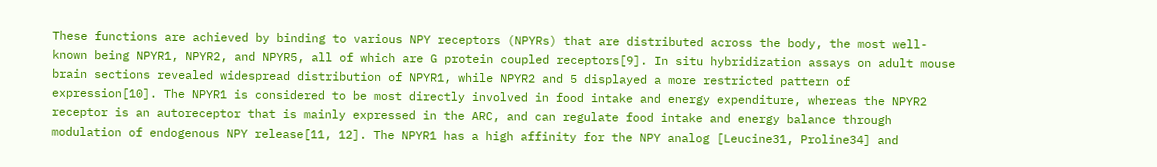These functions are achieved by binding to various NPY receptors (NPYRs) that are distributed across the body, the most well-known being NPYR1, NPYR2, and NPYR5, all of which are G protein coupled receptors[9]. In situ hybridization assays on adult mouse brain sections revealed widespread distribution of NPYR1, while NPYR2 and 5 displayed a more restricted pattern of expression[10]. The NPYR1 is considered to be most directly involved in food intake and energy expenditure, whereas the NPYR2 receptor is an autoreceptor that is mainly expressed in the ARC, and can regulate food intake and energy balance through modulation of endogenous NPY release[11, 12]. The NPYR1 has a high affinity for the NPY analog [Leucine31, Proline34] and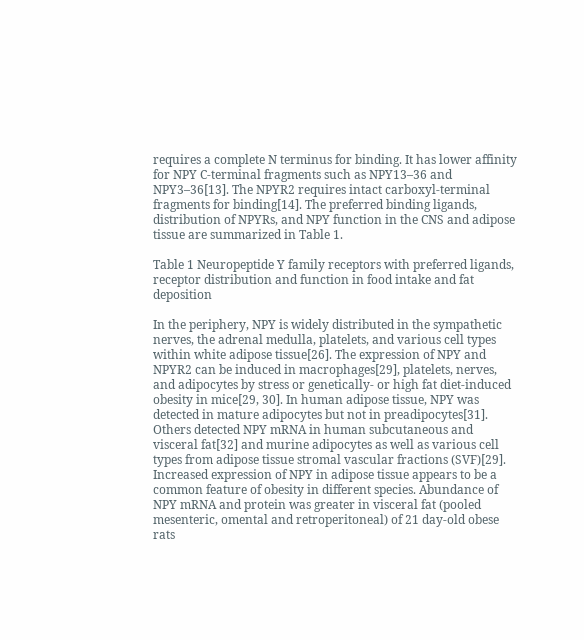requires a complete N terminus for binding. It has lower affinity for NPY C-terminal fragments such as NPY13–36 and NPY3–36[13]. The NPYR2 requires intact carboxyl-terminal fragments for binding[14]. The preferred binding ligands, distribution of NPYRs, and NPY function in the CNS and adipose tissue are summarized in Table 1.

Table 1 Neuropeptide Y family receptors with preferred ligands, receptor distribution and function in food intake and fat deposition

In the periphery, NPY is widely distributed in the sympathetic nerves, the adrenal medulla, platelets, and various cell types within white adipose tissue[26]. The expression of NPY and NPYR2 can be induced in macrophages[29], platelets, nerves, and adipocytes by stress or genetically- or high fat diet-induced obesity in mice[29, 30]. In human adipose tissue, NPY was detected in mature adipocytes but not in preadipocytes[31]. Others detected NPY mRNA in human subcutaneous and visceral fat[32] and murine adipocytes as well as various cell types from adipose tissue stromal vascular fractions (SVF)[29]. Increased expression of NPY in adipose tissue appears to be a common feature of obesity in different species. Abundance of NPY mRNA and protein was greater in visceral fat (pooled mesenteric, omental and retroperitoneal) of 21 day-old obese rats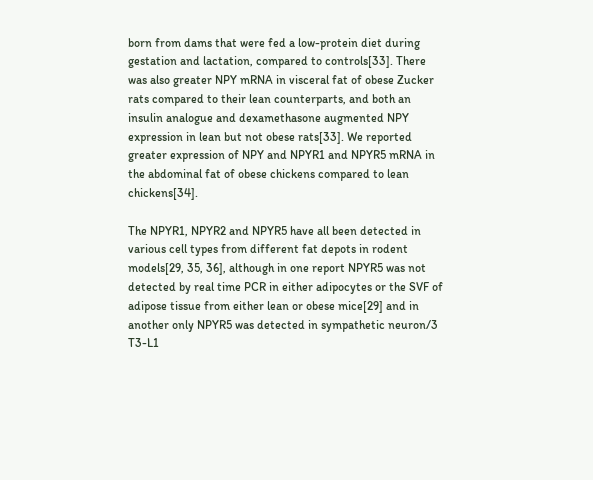born from dams that were fed a low-protein diet during gestation and lactation, compared to controls[33]. There was also greater NPY mRNA in visceral fat of obese Zucker rats compared to their lean counterparts, and both an insulin analogue and dexamethasone augmented NPY expression in lean but not obese rats[33]. We reported greater expression of NPY and NPYR1 and NPYR5 mRNA in the abdominal fat of obese chickens compared to lean chickens[34].

The NPYR1, NPYR2 and NPYR5 have all been detected in various cell types from different fat depots in rodent models[29, 35, 36], although in one report NPYR5 was not detected by real time PCR in either adipocytes or the SVF of adipose tissue from either lean or obese mice[29] and in another only NPYR5 was detected in sympathetic neuron/3 T3-L1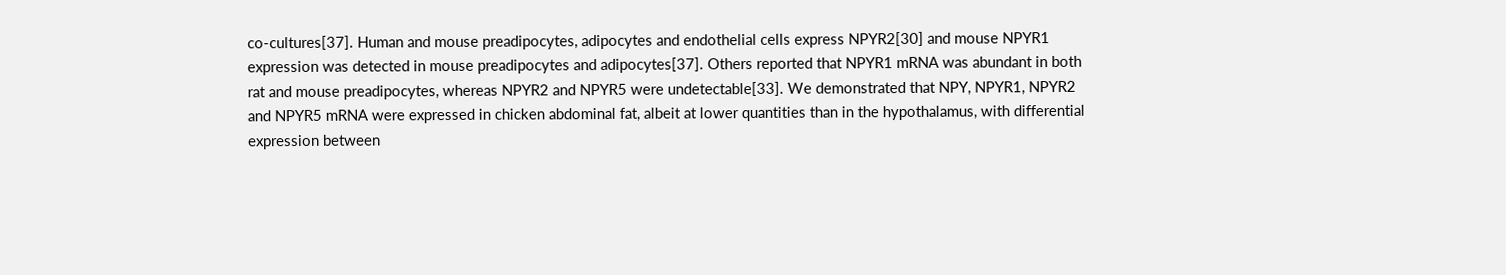co-cultures[37]. Human and mouse preadipocytes, adipocytes and endothelial cells express NPYR2[30] and mouse NPYR1 expression was detected in mouse preadipocytes and adipocytes[37]. Others reported that NPYR1 mRNA was abundant in both rat and mouse preadipocytes, whereas NPYR2 and NPYR5 were undetectable[33]. We demonstrated that NPY, NPYR1, NPYR2 and NPYR5 mRNA were expressed in chicken abdominal fat, albeit at lower quantities than in the hypothalamus, with differential expression between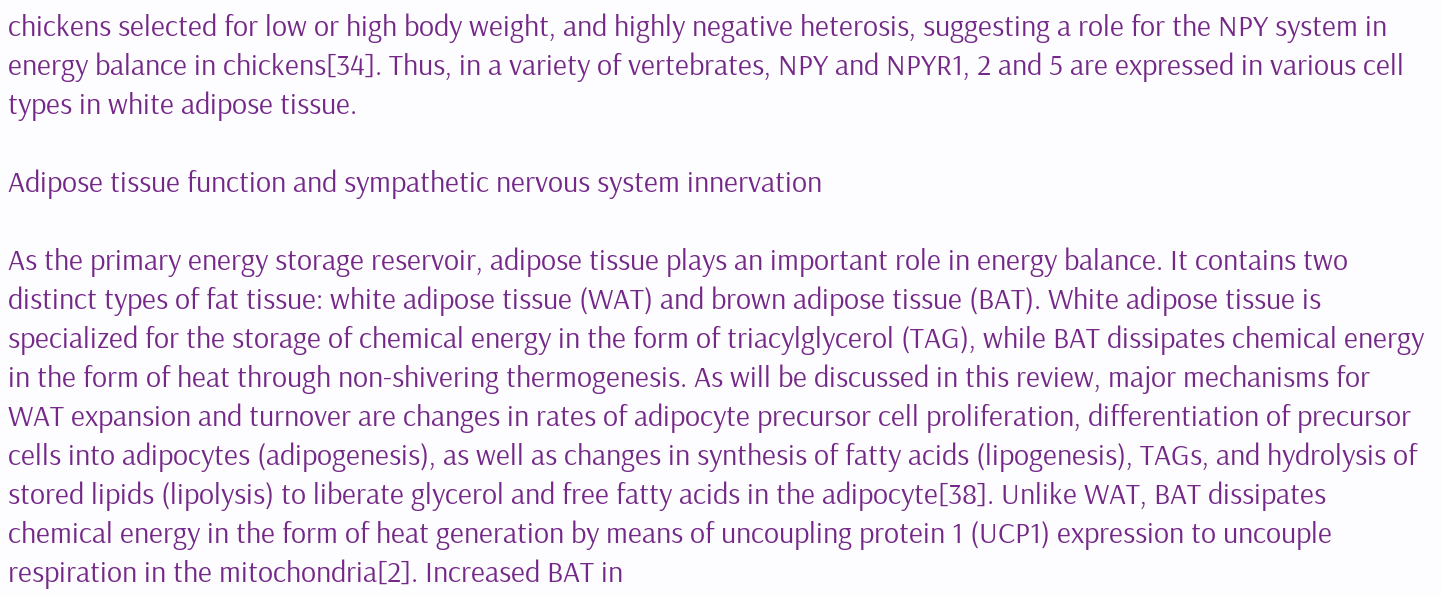chickens selected for low or high body weight, and highly negative heterosis, suggesting a role for the NPY system in energy balance in chickens[34]. Thus, in a variety of vertebrates, NPY and NPYR1, 2 and 5 are expressed in various cell types in white adipose tissue.

Adipose tissue function and sympathetic nervous system innervation

As the primary energy storage reservoir, adipose tissue plays an important role in energy balance. It contains two distinct types of fat tissue: white adipose tissue (WAT) and brown adipose tissue (BAT). White adipose tissue is specialized for the storage of chemical energy in the form of triacylglycerol (TAG), while BAT dissipates chemical energy in the form of heat through non-shivering thermogenesis. As will be discussed in this review, major mechanisms for WAT expansion and turnover are changes in rates of adipocyte precursor cell proliferation, differentiation of precursor cells into adipocytes (adipogenesis), as well as changes in synthesis of fatty acids (lipogenesis), TAGs, and hydrolysis of stored lipids (lipolysis) to liberate glycerol and free fatty acids in the adipocyte[38]. Unlike WAT, BAT dissipates chemical energy in the form of heat generation by means of uncoupling protein 1 (UCP1) expression to uncouple respiration in the mitochondria[2]. Increased BAT in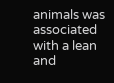animals was associated with a lean and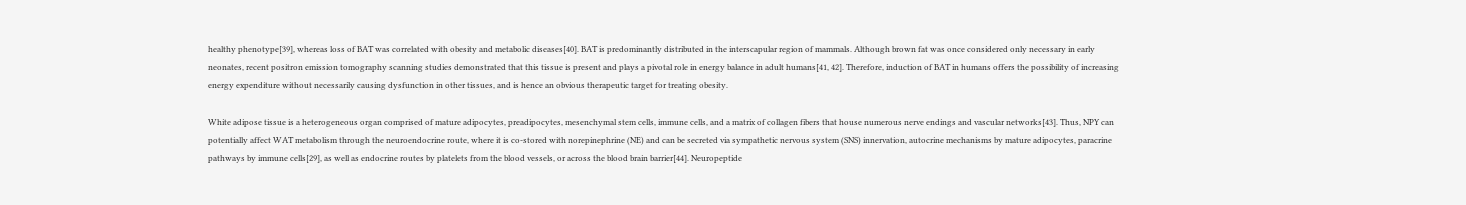healthy phenotype[39], whereas loss of BAT was correlated with obesity and metabolic diseases[40]. BAT is predominantly distributed in the interscapular region of mammals. Although brown fat was once considered only necessary in early neonates, recent positron emission tomography scanning studies demonstrated that this tissue is present and plays a pivotal role in energy balance in adult humans[41, 42]. Therefore, induction of BAT in humans offers the possibility of increasing energy expenditure without necessarily causing dysfunction in other tissues, and is hence an obvious therapeutic target for treating obesity.

White adipose tissue is a heterogeneous organ comprised of mature adipocytes, preadipocytes, mesenchymal stem cells, immune cells, and a matrix of collagen fibers that house numerous nerve endings and vascular networks[43]. Thus, NPY can potentially affect WAT metabolism through the neuroendocrine route, where it is co-stored with norepinephrine (NE) and can be secreted via sympathetic nervous system (SNS) innervation, autocrine mechanisms by mature adipocytes, paracrine pathways by immune cells[29], as well as endocrine routes by platelets from the blood vessels, or across the blood brain barrier[44]. Neuropeptide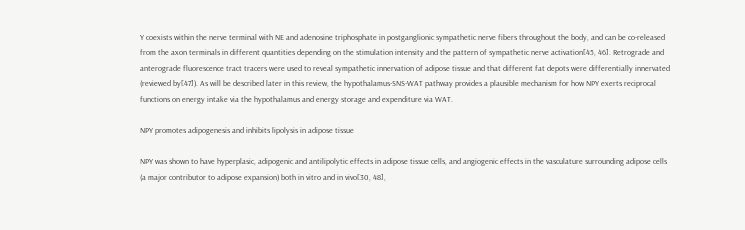Y coexists within the nerve terminal with NE and adenosine triphosphate in postganglionic sympathetic nerve fibers throughout the body, and can be co-released from the axon terminals in different quantities depending on the stimulation intensity and the pattern of sympathetic nerve activation[45, 46]. Retrograde and anterograde fluorescence tract tracers were used to reveal sympathetic innervation of adipose tissue and that different fat depots were differentially innervated (reviewed by[47]). As will be described later in this review, the hypothalamus-SNS-WAT pathway provides a plausible mechanism for how NPY exerts reciprocal functions on energy intake via the hypothalamus and energy storage and expenditure via WAT.

NPY promotes adipogenesis and inhibits lipolysis in adipose tissue

NPY was shown to have hyperplasic, adipogenic and antilipolytic effects in adipose tissue cells, and angiogenic effects in the vasculature surrounding adipose cells (a major contributor to adipose expansion) both in vitro and in vivo[30, 48],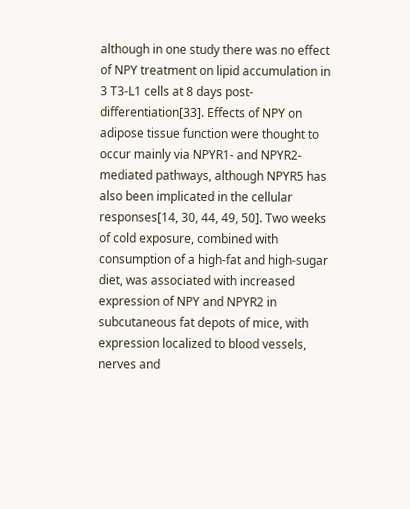although in one study there was no effect of NPY treatment on lipid accumulation in 3 T3-L1 cells at 8 days post-differentiation[33]. Effects of NPY on adipose tissue function were thought to occur mainly via NPYR1- and NPYR2-mediated pathways, although NPYR5 has also been implicated in the cellular responses[14, 30, 44, 49, 50]. Two weeks of cold exposure, combined with consumption of a high-fat and high-sugar diet, was associated with increased expression of NPY and NPYR2 in subcutaneous fat depots of mice, with expression localized to blood vessels, nerves and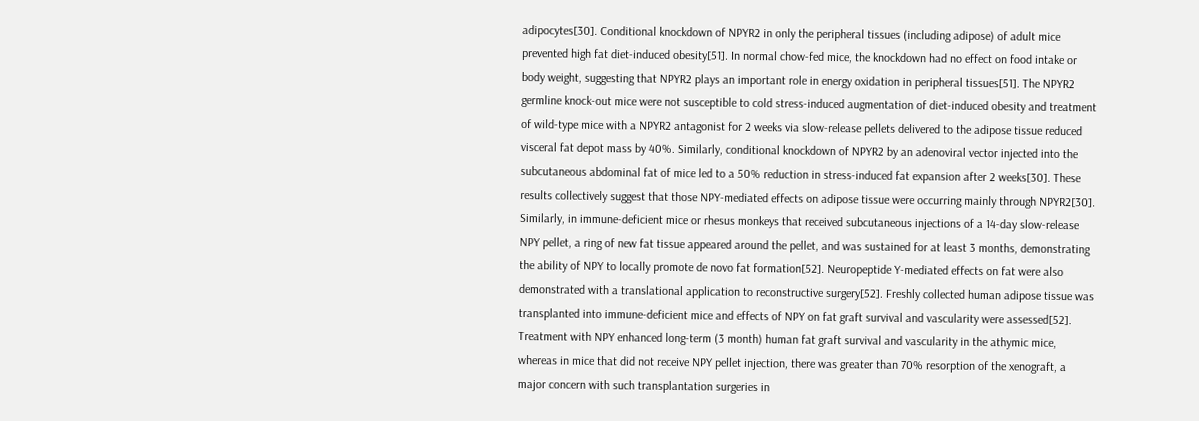adipocytes[30]. Conditional knockdown of NPYR2 in only the peripheral tissues (including adipose) of adult mice prevented high fat diet-induced obesity[51]. In normal chow-fed mice, the knockdown had no effect on food intake or body weight, suggesting that NPYR2 plays an important role in energy oxidation in peripheral tissues[51]. The NPYR2 germline knock-out mice were not susceptible to cold stress-induced augmentation of diet-induced obesity and treatment of wild-type mice with a NPYR2 antagonist for 2 weeks via slow-release pellets delivered to the adipose tissue reduced visceral fat depot mass by 40%. Similarly, conditional knockdown of NPYR2 by an adenoviral vector injected into the subcutaneous abdominal fat of mice led to a 50% reduction in stress-induced fat expansion after 2 weeks[30]. These results collectively suggest that those NPY-mediated effects on adipose tissue were occurring mainly through NPYR2[30]. Similarly, in immune-deficient mice or rhesus monkeys that received subcutaneous injections of a 14-day slow-release NPY pellet, a ring of new fat tissue appeared around the pellet, and was sustained for at least 3 months, demonstrating the ability of NPY to locally promote de novo fat formation[52]. Neuropeptide Y-mediated effects on fat were also demonstrated with a translational application to reconstructive surgery[52]. Freshly collected human adipose tissue was transplanted into immune-deficient mice and effects of NPY on fat graft survival and vascularity were assessed[52]. Treatment with NPY enhanced long-term (3 month) human fat graft survival and vascularity in the athymic mice, whereas in mice that did not receive NPY pellet injection, there was greater than 70% resorption of the xenograft, a major concern with such transplantation surgeries in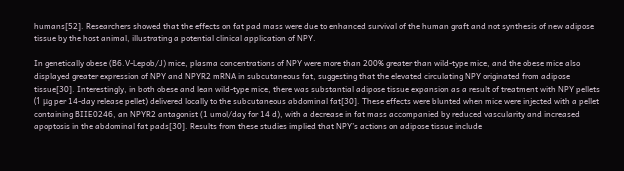humans[52]. Researchers showed that the effects on fat pad mass were due to enhanced survival of the human graft and not synthesis of new adipose tissue by the host animal, illustrating a potential clinical application of NPY.

In genetically obese (B6.V-Lepob/J) mice, plasma concentrations of NPY were more than 200% greater than wild-type mice, and the obese mice also displayed greater expression of NPY and NPYR2 mRNA in subcutaneous fat, suggesting that the elevated circulating NPY originated from adipose tissue[30]. Interestingly, in both obese and lean wild-type mice, there was substantial adipose tissue expansion as a result of treatment with NPY pellets (1 μg per 14-day release pellet) delivered locally to the subcutaneous abdominal fat[30]. These effects were blunted when mice were injected with a pellet containing BIIE0246, an NPYR2 antagonist (1 umol/day for 14 d), with a decrease in fat mass accompanied by reduced vascularity and increased apoptosis in the abdominal fat pads[30]. Results from these studies implied that NPY’s actions on adipose tissue include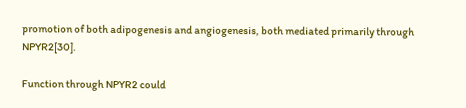promotion of both adipogenesis and angiogenesis, both mediated primarily through NPYR2[30].

Function through NPYR2 could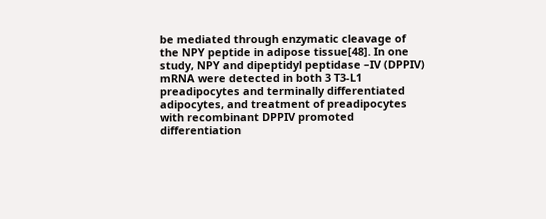be mediated through enzymatic cleavage of the NPY peptide in adipose tissue[48]. In one study, NPY and dipeptidyl peptidase –IV (DPPIV) mRNA were detected in both 3 T3-L1 preadipocytes and terminally differentiated adipocytes, and treatment of preadipocytes with recombinant DPPIV promoted differentiation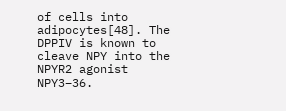of cells into adipocytes[48]. The DPPIV is known to cleave NPY into the NPYR2 agonist NPY3–36.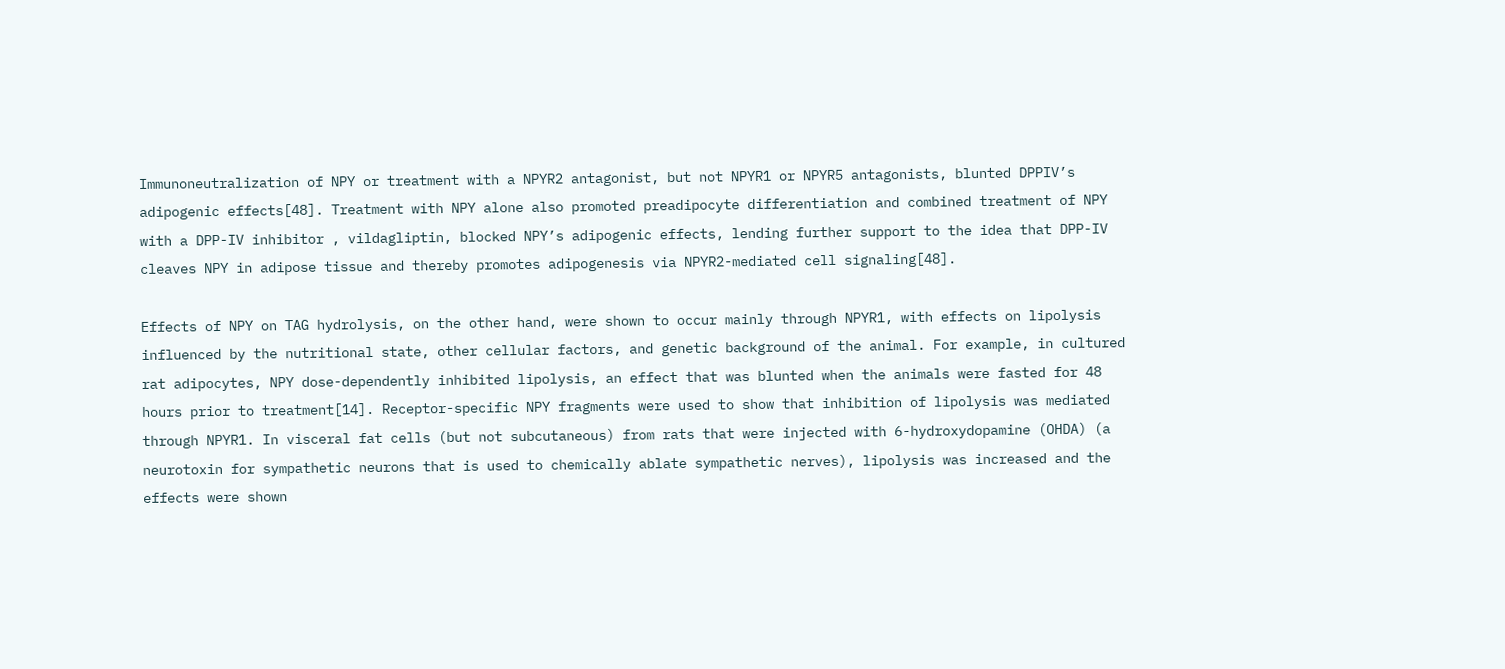Immunoneutralization of NPY or treatment with a NPYR2 antagonist, but not NPYR1 or NPYR5 antagonists, blunted DPPIV’s adipogenic effects[48]. Treatment with NPY alone also promoted preadipocyte differentiation and combined treatment of NPY with a DPP-IV inhibitor , vildagliptin, blocked NPY’s adipogenic effects, lending further support to the idea that DPP-IV cleaves NPY in adipose tissue and thereby promotes adipogenesis via NPYR2-mediated cell signaling[48].

Effects of NPY on TAG hydrolysis, on the other hand, were shown to occur mainly through NPYR1, with effects on lipolysis influenced by the nutritional state, other cellular factors, and genetic background of the animal. For example, in cultured rat adipocytes, NPY dose-dependently inhibited lipolysis, an effect that was blunted when the animals were fasted for 48 hours prior to treatment[14]. Receptor-specific NPY fragments were used to show that inhibition of lipolysis was mediated through NPYR1. In visceral fat cells (but not subcutaneous) from rats that were injected with 6-hydroxydopamine (OHDA) (a neurotoxin for sympathetic neurons that is used to chemically ablate sympathetic nerves), lipolysis was increased and the effects were shown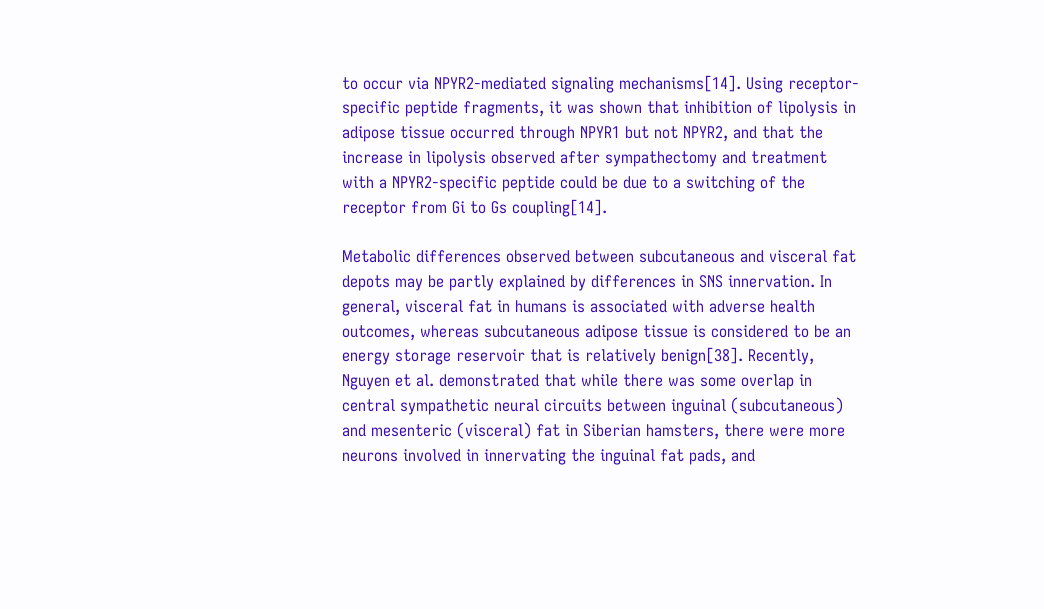to occur via NPYR2-mediated signaling mechanisms[14]. Using receptor-specific peptide fragments, it was shown that inhibition of lipolysis in adipose tissue occurred through NPYR1 but not NPYR2, and that the increase in lipolysis observed after sympathectomy and treatment with a NPYR2-specific peptide could be due to a switching of the receptor from Gi to Gs coupling[14].

Metabolic differences observed between subcutaneous and visceral fat depots may be partly explained by differences in SNS innervation. In general, visceral fat in humans is associated with adverse health outcomes, whereas subcutaneous adipose tissue is considered to be an energy storage reservoir that is relatively benign[38]. Recently, Nguyen et al. demonstrated that while there was some overlap in central sympathetic neural circuits between inguinal (subcutaneous) and mesenteric (visceral) fat in Siberian hamsters, there were more neurons involved in innervating the inguinal fat pads, and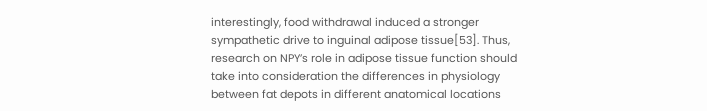interestingly, food withdrawal induced a stronger sympathetic drive to inguinal adipose tissue[53]. Thus, research on NPY’s role in adipose tissue function should take into consideration the differences in physiology between fat depots in different anatomical locations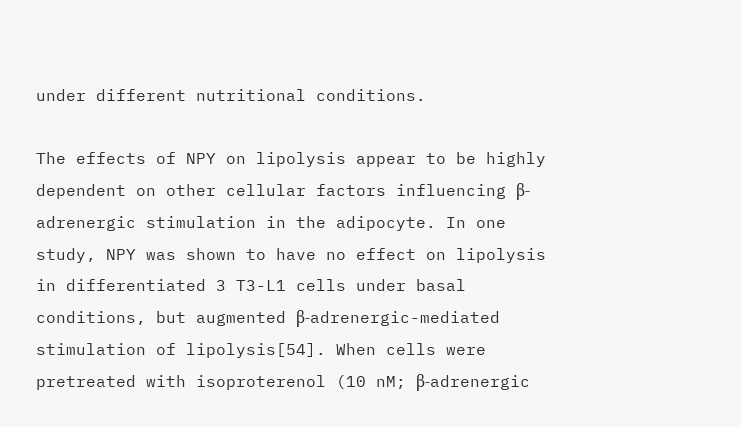under different nutritional conditions.

The effects of NPY on lipolysis appear to be highly dependent on other cellular factors influencing β-adrenergic stimulation in the adipocyte. In one study, NPY was shown to have no effect on lipolysis in differentiated 3 T3-L1 cells under basal conditions, but augmented β-adrenergic-mediated stimulation of lipolysis[54]. When cells were pretreated with isoproterenol (10 nM; β-adrenergic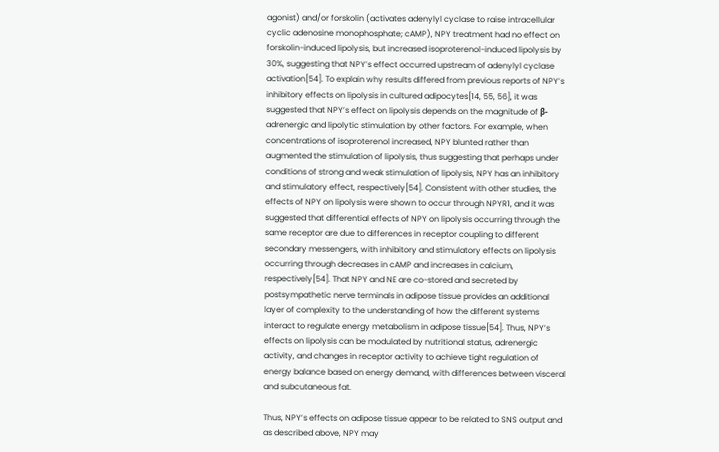agonist) and/or forskolin (activates adenylyl cyclase to raise intracellular cyclic adenosine monophosphate; cAMP), NPY treatment had no effect on forskolin-induced lipolysis, but increased isoproterenol-induced lipolysis by 30%, suggesting that NPY’s effect occurred upstream of adenylyl cyclase activation[54]. To explain why results differed from previous reports of NPY’s inhibitory effects on lipolysis in cultured adipocytes[14, 55, 56], it was suggested that NPY’s effect on lipolysis depends on the magnitude of β-adrenergic and lipolytic stimulation by other factors. For example, when concentrations of isoproterenol increased, NPY blunted rather than augmented the stimulation of lipolysis, thus suggesting that perhaps under conditions of strong and weak stimulation of lipolysis, NPY has an inhibitory and stimulatory effect, respectively[54]. Consistent with other studies, the effects of NPY on lipolysis were shown to occur through NPYR1, and it was suggested that differential effects of NPY on lipolysis occurring through the same receptor are due to differences in receptor coupling to different secondary messengers, with inhibitory and stimulatory effects on lipolysis occurring through decreases in cAMP and increases in calcium, respectively[54]. That NPY and NE are co-stored and secreted by postsympathetic nerve terminals in adipose tissue provides an additional layer of complexity to the understanding of how the different systems interact to regulate energy metabolism in adipose tissue[54]. Thus, NPY’s effects on lipolysis can be modulated by nutritional status, adrenergic activity, and changes in receptor activity to achieve tight regulation of energy balance based on energy demand, with differences between visceral and subcutaneous fat.

Thus, NPY’s effects on adipose tissue appear to be related to SNS output and as described above, NPY may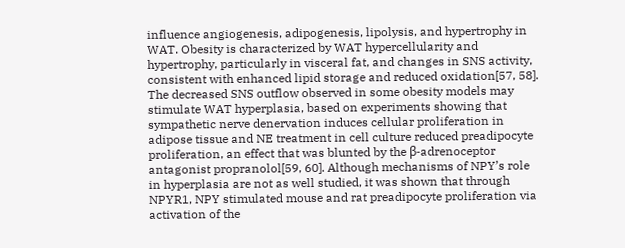influence angiogenesis, adipogenesis, lipolysis, and hypertrophy in WAT. Obesity is characterized by WAT hypercellularity and hypertrophy, particularly in visceral fat, and changes in SNS activity, consistent with enhanced lipid storage and reduced oxidation[57, 58]. The decreased SNS outflow observed in some obesity models may stimulate WAT hyperplasia, based on experiments showing that sympathetic nerve denervation induces cellular proliferation in adipose tissue and NE treatment in cell culture reduced preadipocyte proliferation, an effect that was blunted by the β-adrenoceptor antagonist propranolol[59, 60]. Although mechanisms of NPY’s role in hyperplasia are not as well studied, it was shown that through NPYR1, NPY stimulated mouse and rat preadipocyte proliferation via activation of the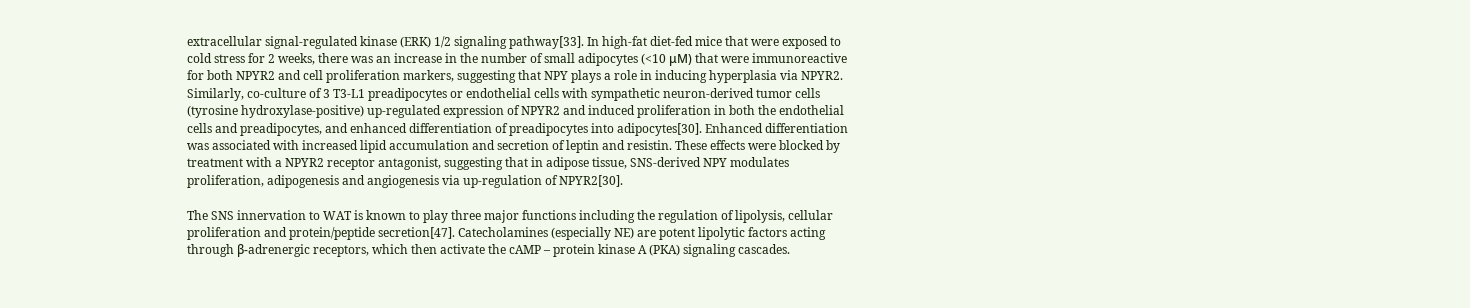extracellular signal-regulated kinase (ERK) 1/2 signaling pathway[33]. In high-fat diet-fed mice that were exposed to cold stress for 2 weeks, there was an increase in the number of small adipocytes (<10 μM) that were immunoreactive for both NPYR2 and cell proliferation markers, suggesting that NPY plays a role in inducing hyperplasia via NPYR2. Similarly, co-culture of 3 T3-L1 preadipocytes or endothelial cells with sympathetic neuron-derived tumor cells (tyrosine hydroxylase-positive) up-regulated expression of NPYR2 and induced proliferation in both the endothelial cells and preadipocytes, and enhanced differentiation of preadipocytes into adipocytes[30]. Enhanced differentiation was associated with increased lipid accumulation and secretion of leptin and resistin. These effects were blocked by treatment with a NPYR2 receptor antagonist, suggesting that in adipose tissue, SNS-derived NPY modulates proliferation, adipogenesis and angiogenesis via up-regulation of NPYR2[30].

The SNS innervation to WAT is known to play three major functions including the regulation of lipolysis, cellular proliferation and protein/peptide secretion[47]. Catecholamines (especially NE) are potent lipolytic factors acting through β-adrenergic receptors, which then activate the cAMP – protein kinase A (PKA) signaling cascades.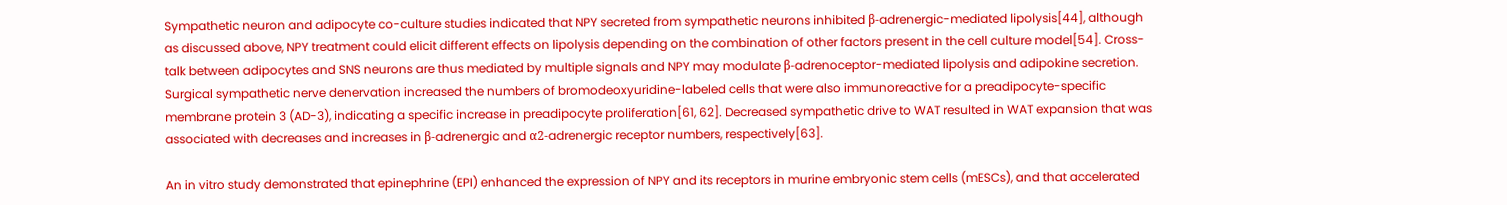Sympathetic neuron and adipocyte co-culture studies indicated that NPY secreted from sympathetic neurons inhibited β-adrenergic-mediated lipolysis[44], although as discussed above, NPY treatment could elicit different effects on lipolysis depending on the combination of other factors present in the cell culture model[54]. Cross-talk between adipocytes and SNS neurons are thus mediated by multiple signals and NPY may modulate β-adrenoceptor-mediated lipolysis and adipokine secretion. Surgical sympathetic nerve denervation increased the numbers of bromodeoxyuridine-labeled cells that were also immunoreactive for a preadipocyte-specific membrane protein 3 (AD-3), indicating a specific increase in preadipocyte proliferation[61, 62]. Decreased sympathetic drive to WAT resulted in WAT expansion that was associated with decreases and increases in β-adrenergic and α2-adrenergic receptor numbers, respectively[63].

An in vitro study demonstrated that epinephrine (EPI) enhanced the expression of NPY and its receptors in murine embryonic stem cells (mESCs), and that accelerated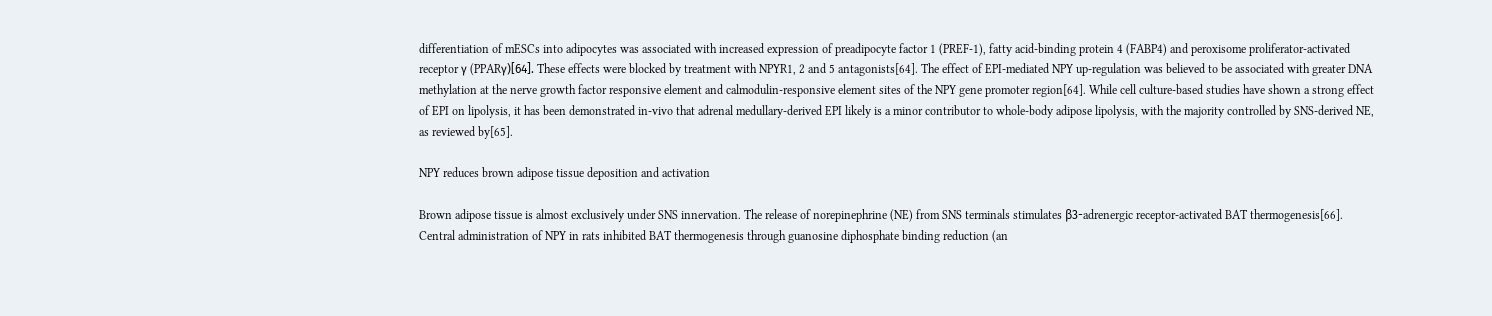differentiation of mESCs into adipocytes was associated with increased expression of preadipocyte factor 1 (PREF-1), fatty acid-binding protein 4 (FABP4) and peroxisome proliferator-activated receptor γ (PPARγ)[64]. These effects were blocked by treatment with NPYR1, 2 and 5 antagonists[64]. The effect of EPI-mediated NPY up-regulation was believed to be associated with greater DNA methylation at the nerve growth factor responsive element and calmodulin-responsive element sites of the NPY gene promoter region[64]. While cell culture-based studies have shown a strong effect of EPI on lipolysis, it has been demonstrated in-vivo that adrenal medullary-derived EPI likely is a minor contributor to whole-body adipose lipolysis, with the majority controlled by SNS-derived NE, as reviewed by[65].

NPY reduces brown adipose tissue deposition and activation

Brown adipose tissue is almost exclusively under SNS innervation. The release of norepinephrine (NE) from SNS terminals stimulates β3-adrenergic receptor-activated BAT thermogenesis[66]. Central administration of NPY in rats inhibited BAT thermogenesis through guanosine diphosphate binding reduction (an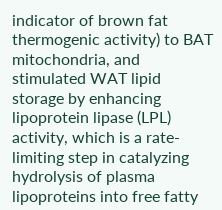indicator of brown fat thermogenic activity) to BAT mitochondria, and stimulated WAT lipid storage by enhancing lipoprotein lipase (LPL) activity, which is a rate-limiting step in catalyzing hydrolysis of plasma lipoproteins into free fatty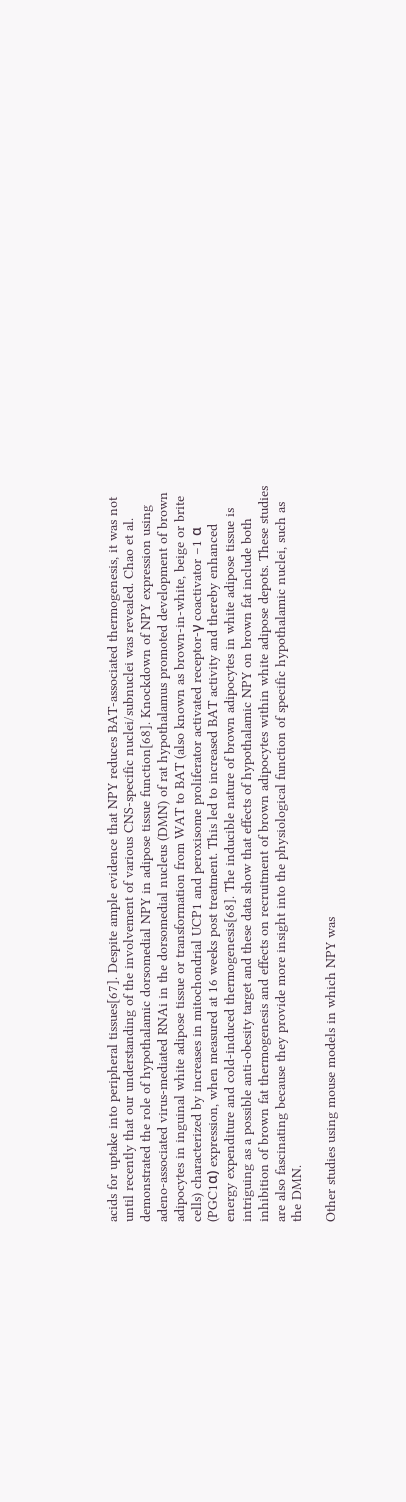acids for uptake into peripheral tissues[67]. Despite ample evidence that NPY reduces BAT-associated thermogenesis, it was not until recently that our understanding of the involvement of various CNS-specific nuclei/subnuclei was revealed. Chao et al. demonstrated the role of hypothalamic dorsomedial NPY in adipose tissue function[68]. Knockdown of NPY expression using adeno-associated virus-mediated RNAi in the dorsomedial nucleus (DMN) of rat hypothalamus promoted development of brown adipocytes in inguinal white adipose tissue or transformation from WAT to BAT (also known as brown-in-white, beige or brite cells) characterized by increases in mitochondrial UCP1 and peroxisome proliferator activated receptor-γ coactivator −1 α (PGC1α) expression, when measured at 16 weeks post treatment. This led to increased BAT activity and thereby enhanced energy expenditure and cold-induced thermogenesis[68]. The inducible nature of brown adipocytes in white adipose tissue is intriguing as a possible anti-obesity target and these data show that effects of hypothalamic NPY on brown fat include both inhibition of brown fat thermogenesis and effects on recruitment of brown adipocytes within white adipose depots. These studies are also fascinating because they provide more insight into the physiological function of specific hypothalamic nuclei, such as the DMN.

Other studies using mouse models in which NPY was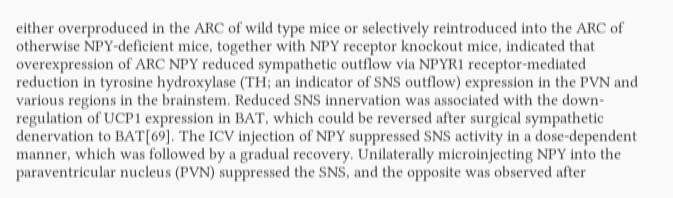either overproduced in the ARC of wild type mice or selectively reintroduced into the ARC of otherwise NPY-deficient mice, together with NPY receptor knockout mice, indicated that overexpression of ARC NPY reduced sympathetic outflow via NPYR1 receptor-mediated reduction in tyrosine hydroxylase (TH; an indicator of SNS outflow) expression in the PVN and various regions in the brainstem. Reduced SNS innervation was associated with the down-regulation of UCP1 expression in BAT, which could be reversed after surgical sympathetic denervation to BAT[69]. The ICV injection of NPY suppressed SNS activity in a dose-dependent manner, which was followed by a gradual recovery. Unilaterally microinjecting NPY into the paraventricular nucleus (PVN) suppressed the SNS, and the opposite was observed after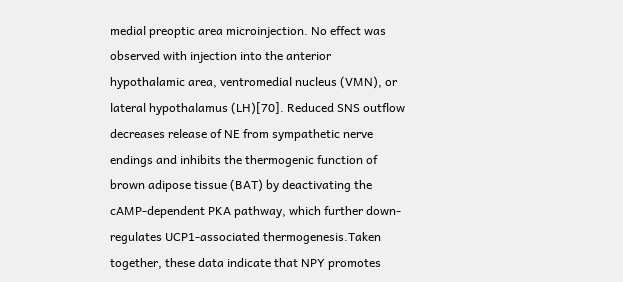medial preoptic area microinjection. No effect was observed with injection into the anterior hypothalamic area, ventromedial nucleus (VMN), or lateral hypothalamus (LH)[70]. Reduced SNS outflow decreases release of NE from sympathetic nerve endings and inhibits the thermogenic function of brown adipose tissue (BAT) by deactivating the cAMP-dependent PKA pathway, which further down-regulates UCP1-associated thermogenesis.Taken together, these data indicate that NPY promotes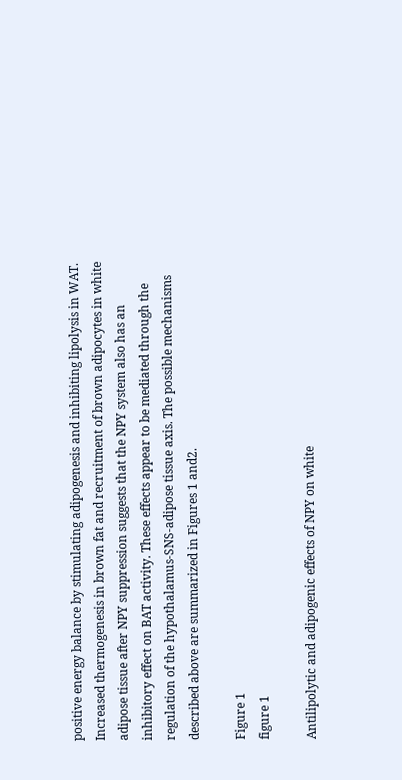positive energy balance by stimulating adipogenesis and inhibiting lipolysis in WAT. Increased thermogenesis in brown fat and recruitment of brown adipocytes in white adipose tissue after NPY suppression suggests that the NPY system also has an inhibitory effect on BAT activity. These effects appear to be mediated through the regulation of the hypothalamus-SNS-adipose tissue axis. The possible mechanisms described above are summarized in Figures 1 and2.

Figure 1
figure 1

Antilipolytic and adipogenic effects of NPY on white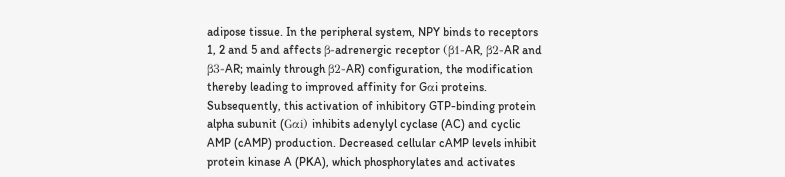adipose tissue. In the peripheral system, NPY binds to receptors 1, 2 and 5 and affects β-adrenergic receptor (β1-AR, β2-AR and β3-AR; mainly through β2-AR) configuration, the modification thereby leading to improved affinity for Gαi proteins. Subsequently, this activation of inhibitory GTP-binding protein alpha subunit (Gαi) inhibits adenylyl cyclase (AC) and cyclic AMP (cAMP) production. Decreased cellular cAMP levels inhibit protein kinase A (PKA), which phosphorylates and activates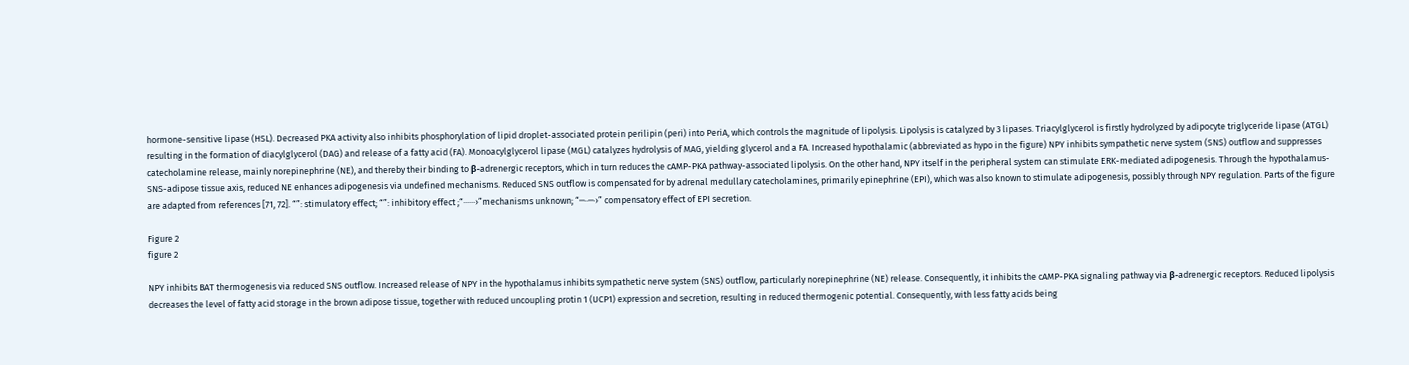hormone-sensitive lipase (HSL). Decreased PKA activity also inhibits phosphorylation of lipid droplet-associated protein perilipin (peri) into PeriA, which controls the magnitude of lipolysis. Lipolysis is catalyzed by 3 lipases. Triacylglycerol is firstly hydrolyzed by adipocyte triglyceride lipase (ATGL) resulting in the formation of diacylglycerol (DAG) and release of a fatty acid (FA). Monoacylglycerol lipase (MGL) catalyzes hydrolysis of MAG, yielding glycerol and a FA. Increased hypothalamic (abbreviated as hypo in the figure) NPY inhibits sympathetic nerve system (SNS) outflow and suppresses catecholamine release, mainly norepinephrine (NE), and thereby their binding to β-adrenergic receptors, which in turn reduces the cAMP-PKA pathway-associated lipolysis. On the other hand, NPY itself in the peripheral system can stimulate ERK-mediated adipogenesis. Through the hypothalamus-SNS-adipose tissue axis, reduced NE enhances adipogenesis via undefined mechanisms. Reduced SNS outflow is compensated for by adrenal medullary catecholamines, primarily epinephrine (EPI), which was also known to stimulate adipogenesis, possibly through NPY regulation. Parts of the figure are adapted from references [71, 72]. “”: stimulatory effect; “”: inhibitory effect ;“······›”mechanisms unknown; “─··─·›” compensatory effect of EPI secretion.

Figure 2
figure 2

NPY inhibits BAT thermogenesis via reduced SNS outflow. Increased release of NPY in the hypothalamus inhibits sympathetic nerve system (SNS) outflow, particularly norepinephrine (NE) release. Consequently, it inhibits the cAMP-PKA signaling pathway via β-adrenergic receptors. Reduced lipolysis decreases the level of fatty acid storage in the brown adipose tissue, together with reduced uncoupling protin 1 (UCP1) expression and secretion, resulting in reduced thermogenic potential. Consequently, with less fatty acids being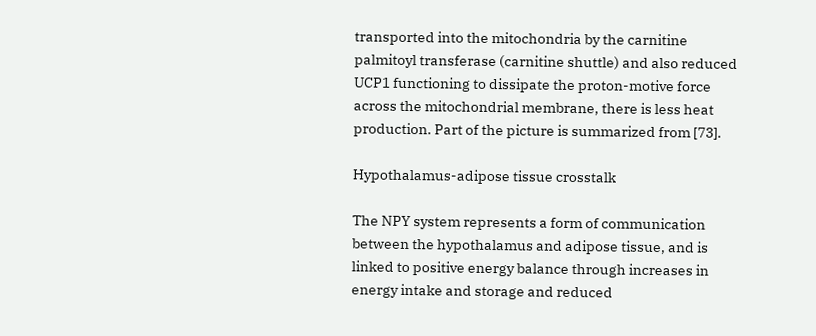transported into the mitochondria by the carnitine palmitoyl transferase (carnitine shuttle) and also reduced UCP1 functioning to dissipate the proton-motive force across the mitochondrial membrane, there is less heat production. Part of the picture is summarized from [73].

Hypothalamus-adipose tissue crosstalk

The NPY system represents a form of communication between the hypothalamus and adipose tissue, and is linked to positive energy balance through increases in energy intake and storage and reduced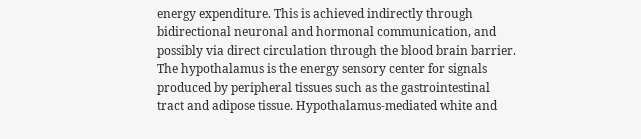energy expenditure. This is achieved indirectly through bidirectional neuronal and hormonal communication, and possibly via direct circulation through the blood brain barrier. The hypothalamus is the energy sensory center for signals produced by peripheral tissues such as the gastrointestinal tract and adipose tissue. Hypothalamus-mediated white and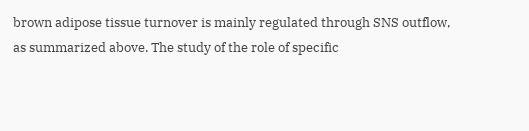brown adipose tissue turnover is mainly regulated through SNS outflow, as summarized above. The study of the role of specific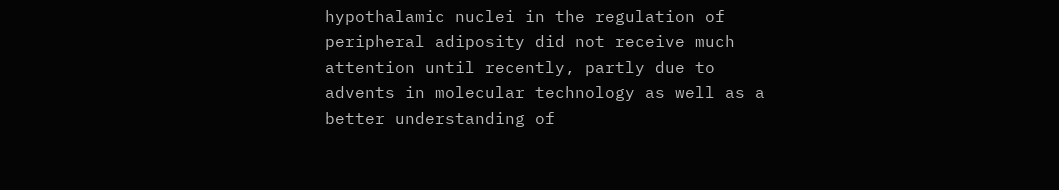hypothalamic nuclei in the regulation of peripheral adiposity did not receive much attention until recently, partly due to advents in molecular technology as well as a better understanding of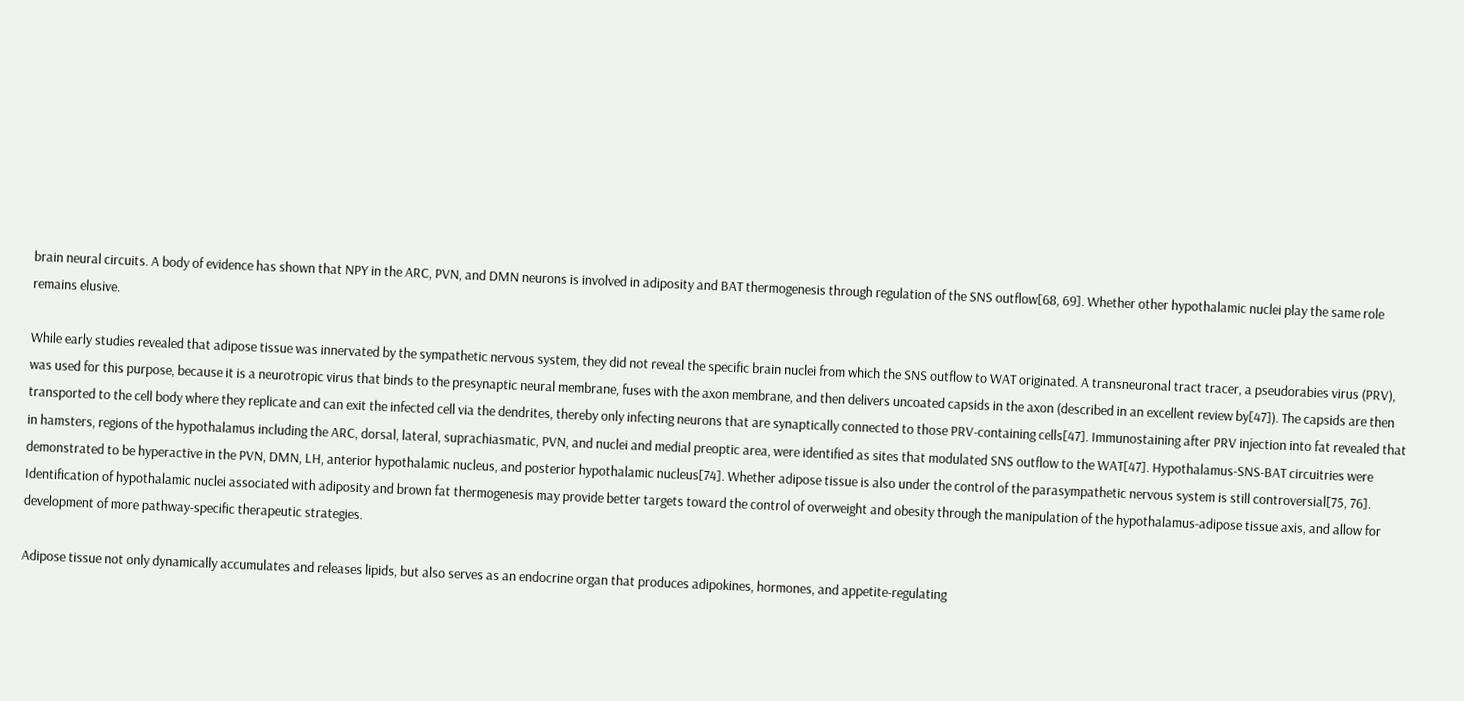brain neural circuits. A body of evidence has shown that NPY in the ARC, PVN, and DMN neurons is involved in adiposity and BAT thermogenesis through regulation of the SNS outflow[68, 69]. Whether other hypothalamic nuclei play the same role remains elusive.

While early studies revealed that adipose tissue was innervated by the sympathetic nervous system, they did not reveal the specific brain nuclei from which the SNS outflow to WAT originated. A transneuronal tract tracer, a pseudorabies virus (PRV), was used for this purpose, because it is a neurotropic virus that binds to the presynaptic neural membrane, fuses with the axon membrane, and then delivers uncoated capsids in the axon (described in an excellent review by[47]). The capsids are then transported to the cell body where they replicate and can exit the infected cell via the dendrites, thereby only infecting neurons that are synaptically connected to those PRV-containing cells[47]. Immunostaining after PRV injection into fat revealed that in hamsters, regions of the hypothalamus including the ARC, dorsal, lateral, suprachiasmatic, PVN, and nuclei and medial preoptic area, were identified as sites that modulated SNS outflow to the WAT[47]. Hypothalamus-SNS-BAT circuitries were demonstrated to be hyperactive in the PVN, DMN, LH, anterior hypothalamic nucleus, and posterior hypothalamic nucleus[74]. Whether adipose tissue is also under the control of the parasympathetic nervous system is still controversial[75, 76]. Identification of hypothalamic nuclei associated with adiposity and brown fat thermogenesis may provide better targets toward the control of overweight and obesity through the manipulation of the hypothalamus-adipose tissue axis, and allow for development of more pathway-specific therapeutic strategies.

Adipose tissue not only dynamically accumulates and releases lipids, but also serves as an endocrine organ that produces adipokines, hormones, and appetite-regulating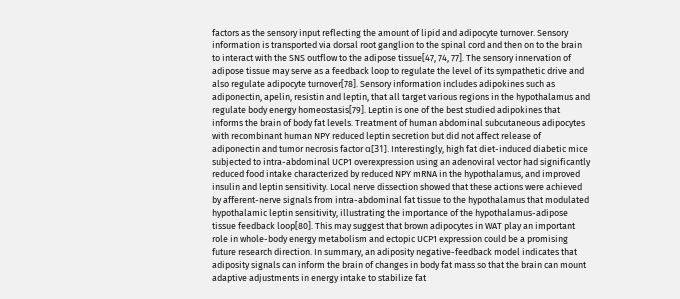factors as the sensory input reflecting the amount of lipid and adipocyte turnover. Sensory information is transported via dorsal root ganglion to the spinal cord and then on to the brain to interact with the SNS outflow to the adipose tissue[47, 74, 77]. The sensory innervation of adipose tissue may serve as a feedback loop to regulate the level of its sympathetic drive and also regulate adipocyte turnover[78]. Sensory information includes adipokines such as adiponectin, apelin, resistin and leptin, that all target various regions in the hypothalamus and regulate body energy homeostasis[79]. Leptin is one of the best studied adipokines that informs the brain of body fat levels. Treatment of human abdominal subcutaneous adipocytes with recombinant human NPY reduced leptin secretion but did not affect release of adiponectin and tumor necrosis factor α[31]. Interestingly, high fat diet-induced diabetic mice subjected to intra-abdominal UCP1 overexpression using an adenoviral vector had significantly reduced food intake characterized by reduced NPY mRNA in the hypothalamus, and improved insulin and leptin sensitivity. Local nerve dissection showed that these actions were achieved by afferent-nerve signals from intra-abdominal fat tissue to the hypothalamus that modulated hypothalamic leptin sensitivity, illustrating the importance of the hypothalamus-adipose tissue feedback loop[80]. This may suggest that brown adipocytes in WAT play an important role in whole-body energy metabolism and ectopic UCP1 expression could be a promising future research direction. In summary, an adiposity negative-feedback model indicates that adiposity signals can inform the brain of changes in body fat mass so that the brain can mount adaptive adjustments in energy intake to stabilize fat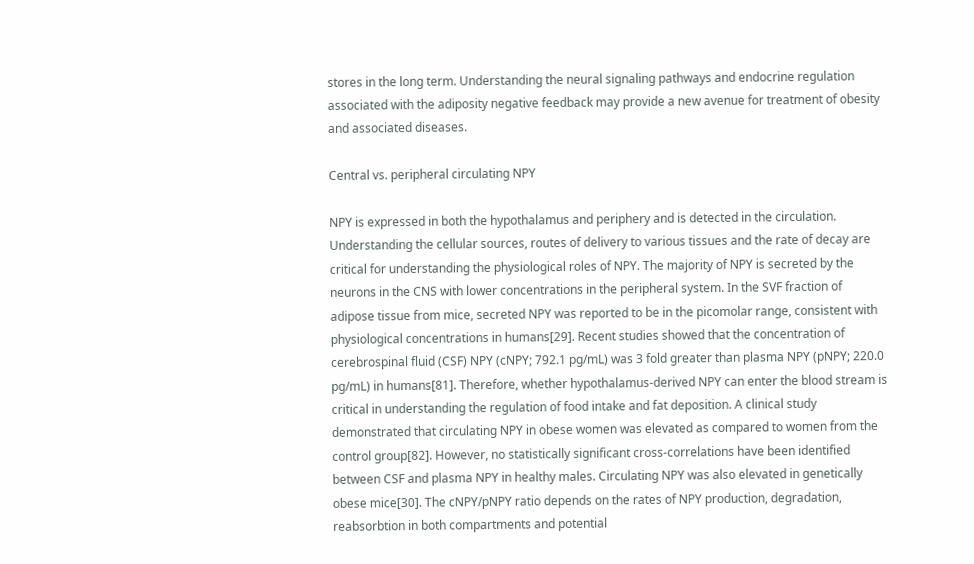stores in the long term. Understanding the neural signaling pathways and endocrine regulation associated with the adiposity negative feedback may provide a new avenue for treatment of obesity and associated diseases.

Central vs. peripheral circulating NPY

NPY is expressed in both the hypothalamus and periphery and is detected in the circulation. Understanding the cellular sources, routes of delivery to various tissues and the rate of decay are critical for understanding the physiological roles of NPY. The majority of NPY is secreted by the neurons in the CNS with lower concentrations in the peripheral system. In the SVF fraction of adipose tissue from mice, secreted NPY was reported to be in the picomolar range, consistent with physiological concentrations in humans[29]. Recent studies showed that the concentration of cerebrospinal fluid (CSF) NPY (cNPY; 792.1 pg/mL) was 3 fold greater than plasma NPY (pNPY; 220.0 pg/mL) in humans[81]. Therefore, whether hypothalamus-derived NPY can enter the blood stream is critical in understanding the regulation of food intake and fat deposition. A clinical study demonstrated that circulating NPY in obese women was elevated as compared to women from the control group[82]. However, no statistically significant cross-correlations have been identified between CSF and plasma NPY in healthy males. Circulating NPY was also elevated in genetically obese mice[30]. The cNPY/pNPY ratio depends on the rates of NPY production, degradation, reabsorbtion in both compartments and potential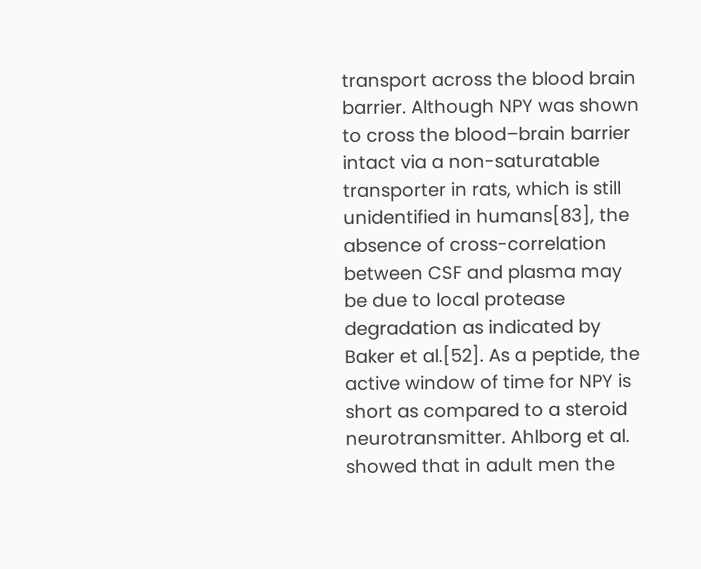transport across the blood brain barrier. Although NPY was shown to cross the blood–brain barrier intact via a non-saturatable transporter in rats, which is still unidentified in humans[83], the absence of cross-correlation between CSF and plasma may be due to local protease degradation as indicated by Baker et al.[52]. As a peptide, the active window of time for NPY is short as compared to a steroid neurotransmitter. Ahlborg et al. showed that in adult men the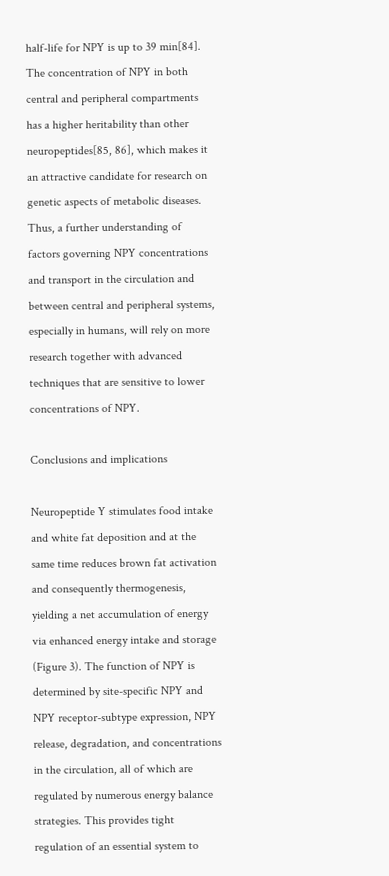half-life for NPY is up to 39 min[84]. The concentration of NPY in both central and peripheral compartments has a higher heritability than other neuropeptides[85, 86], which makes it an attractive candidate for research on genetic aspects of metabolic diseases. Thus, a further understanding of factors governing NPY concentrations and transport in the circulation and between central and peripheral systems, especially in humans, will rely on more research together with advanced techniques that are sensitive to lower concentrations of NPY.

Conclusions and implications

Neuropeptide Y stimulates food intake and white fat deposition and at the same time reduces brown fat activation and consequently thermogenesis, yielding a net accumulation of energy via enhanced energy intake and storage (Figure 3). The function of NPY is determined by site-specific NPY and NPY receptor-subtype expression, NPY release, degradation, and concentrations in the circulation, all of which are regulated by numerous energy balance strategies. This provides tight regulation of an essential system to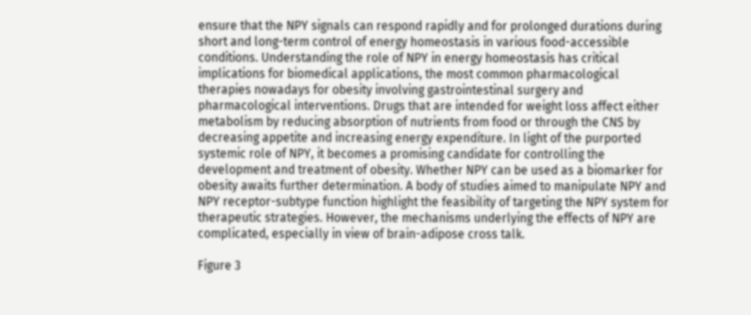ensure that the NPY signals can respond rapidly and for prolonged durations during short and long-term control of energy homeostasis in various food-accessible conditions. Understanding the role of NPY in energy homeostasis has critical implications for biomedical applications, the most common pharmacological therapies nowadays for obesity involving gastrointestinal surgery and pharmacological interventions. Drugs that are intended for weight loss affect either metabolism by reducing absorption of nutrients from food or through the CNS by decreasing appetite and increasing energy expenditure. In light of the purported systemic role of NPY, it becomes a promising candidate for controlling the development and treatment of obesity. Whether NPY can be used as a biomarker for obesity awaits further determination. A body of studies aimed to manipulate NPY and NPY receptor-subtype function highlight the feasibility of targeting the NPY system for therapeutic strategies. However, the mechanisms underlying the effects of NPY are complicated, especially in view of brain-adipose cross talk.

Figure 3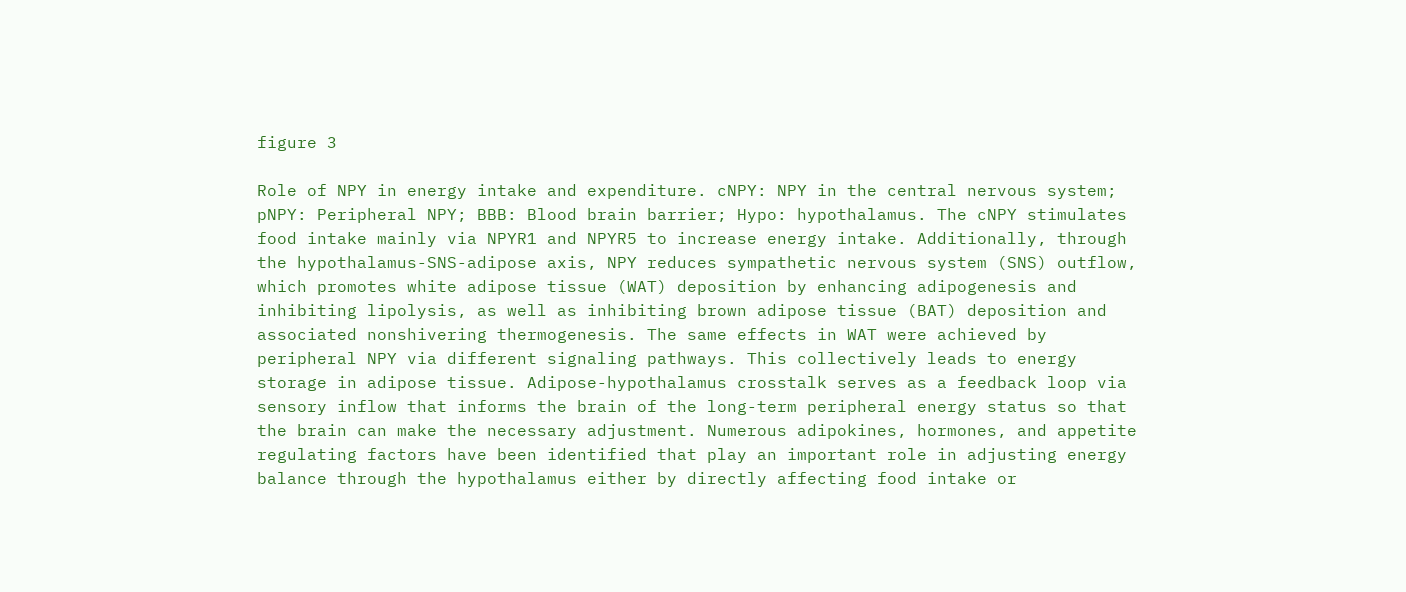figure 3

Role of NPY in energy intake and expenditure. cNPY: NPY in the central nervous system; pNPY: Peripheral NPY; BBB: Blood brain barrier; Hypo: hypothalamus. The cNPY stimulates food intake mainly via NPYR1 and NPYR5 to increase energy intake. Additionally, through the hypothalamus-SNS-adipose axis, NPY reduces sympathetic nervous system (SNS) outflow, which promotes white adipose tissue (WAT) deposition by enhancing adipogenesis and inhibiting lipolysis, as well as inhibiting brown adipose tissue (BAT) deposition and associated nonshivering thermogenesis. The same effects in WAT were achieved by peripheral NPY via different signaling pathways. This collectively leads to energy storage in adipose tissue. Adipose-hypothalamus crosstalk serves as a feedback loop via sensory inflow that informs the brain of the long-term peripheral energy status so that the brain can make the necessary adjustment. Numerous adipokines, hormones, and appetite regulating factors have been identified that play an important role in adjusting energy balance through the hypothalamus either by directly affecting food intake or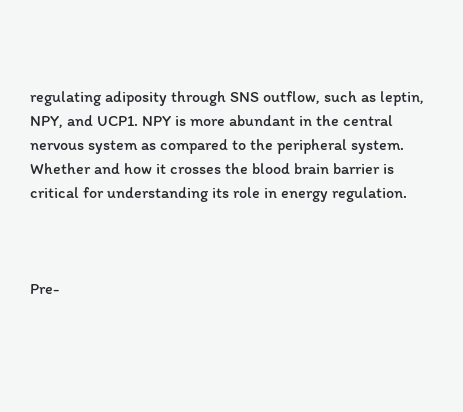regulating adiposity through SNS outflow, such as leptin, NPY, and UCP1. NPY is more abundant in the central nervous system as compared to the peripheral system. Whether and how it crosses the blood brain barrier is critical for understanding its role in energy regulation.



Pre-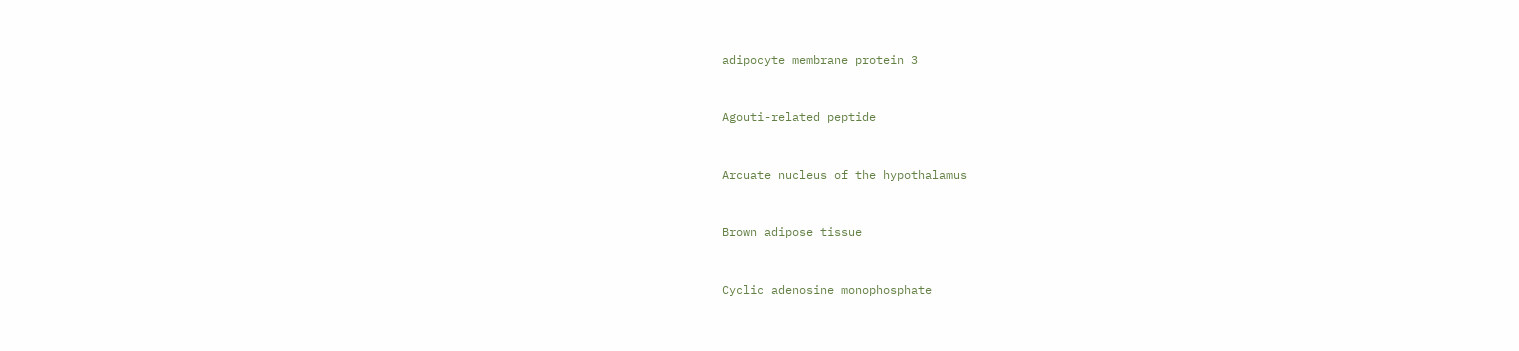adipocyte membrane protein 3


Agouti-related peptide


Arcuate nucleus of the hypothalamus


Brown adipose tissue


Cyclic adenosine monophosphate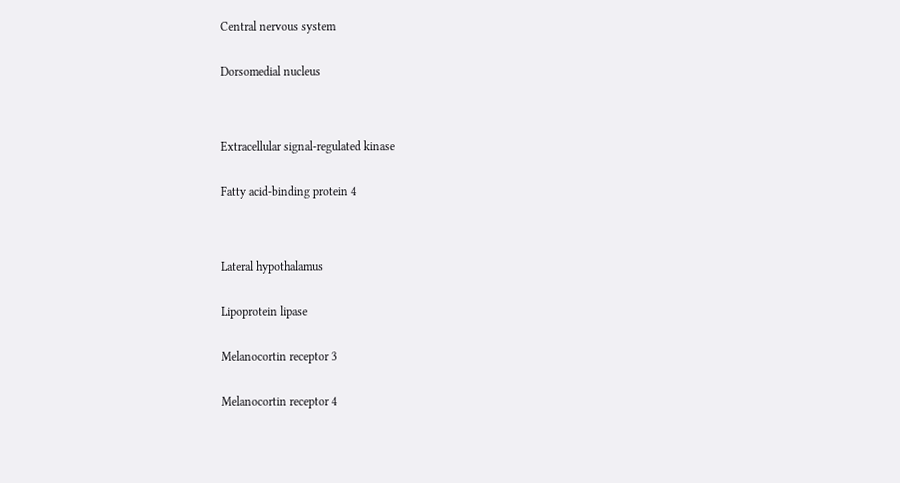Central nervous system


Dorsomedial nucleus




Extracellular signal-regulated kinase


Fatty acid-binding protein 4




Lateral hypothalamus


Lipoprotein lipase


Melanocortin receptor 3


Melanocortin receptor 4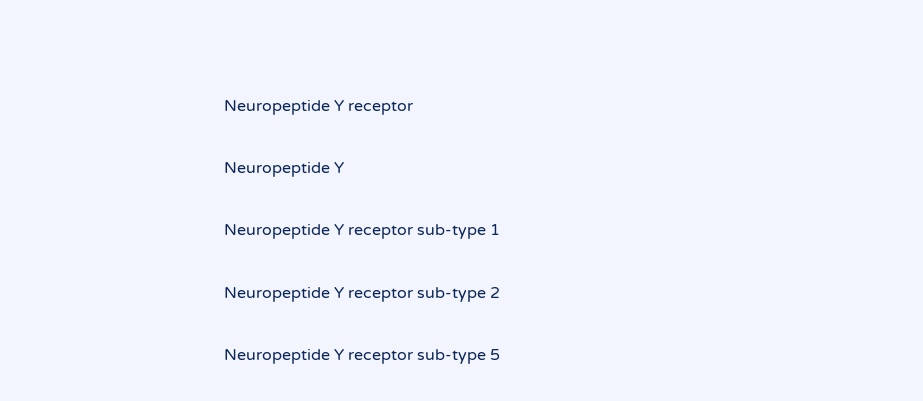Neuropeptide Y receptor


Neuropeptide Y


Neuropeptide Y receptor sub-type 1


Neuropeptide Y receptor sub-type 2


Neuropeptide Y receptor sub-type 5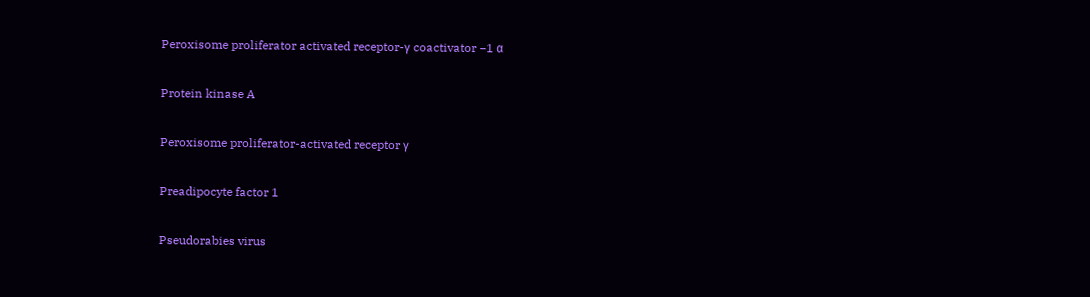Peroxisome proliferator activated receptor-γ coactivator −1 α


Protein kinase A


Peroxisome proliferator-activated receptor γ


Preadipocyte factor 1


Pseudorabies virus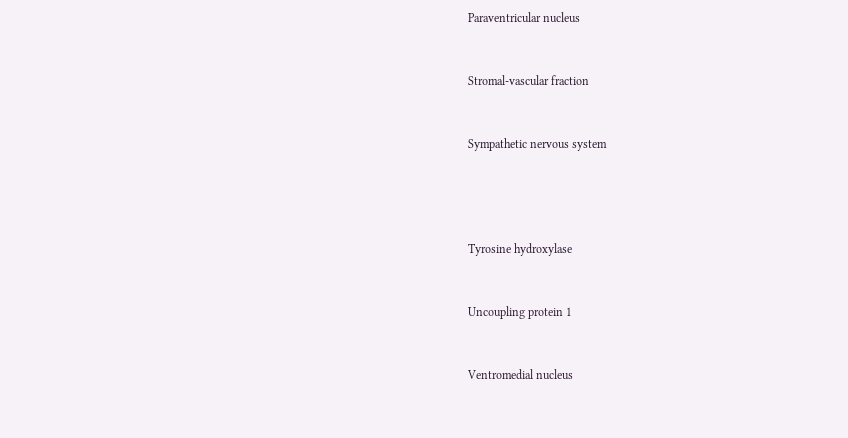Paraventricular nucleus


Stromal-vascular fraction


Sympathetic nervous system




Tyrosine hydroxylase


Uncoupling protein 1


Ventromedial nucleus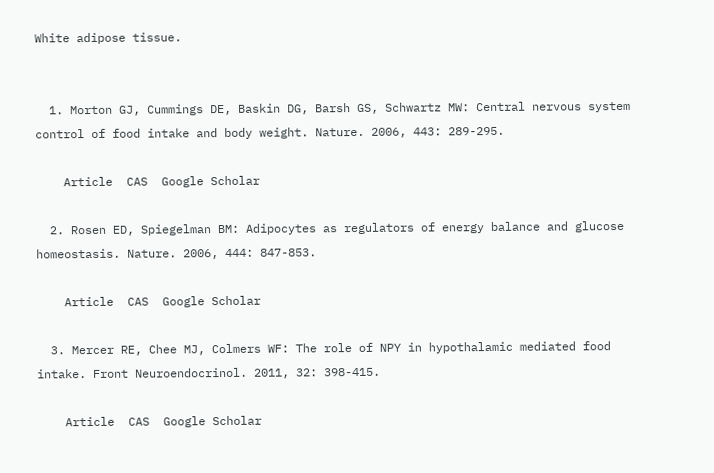White adipose tissue.


  1. Morton GJ, Cummings DE, Baskin DG, Barsh GS, Schwartz MW: Central nervous system control of food intake and body weight. Nature. 2006, 443: 289-295.

    Article  CAS  Google Scholar

  2. Rosen ED, Spiegelman BM: Adipocytes as regulators of energy balance and glucose homeostasis. Nature. 2006, 444: 847-853.

    Article  CAS  Google Scholar

  3. Mercer RE, Chee MJ, Colmers WF: The role of NPY in hypothalamic mediated food intake. Front Neuroendocrinol. 2011, 32: 398-415.

    Article  CAS  Google Scholar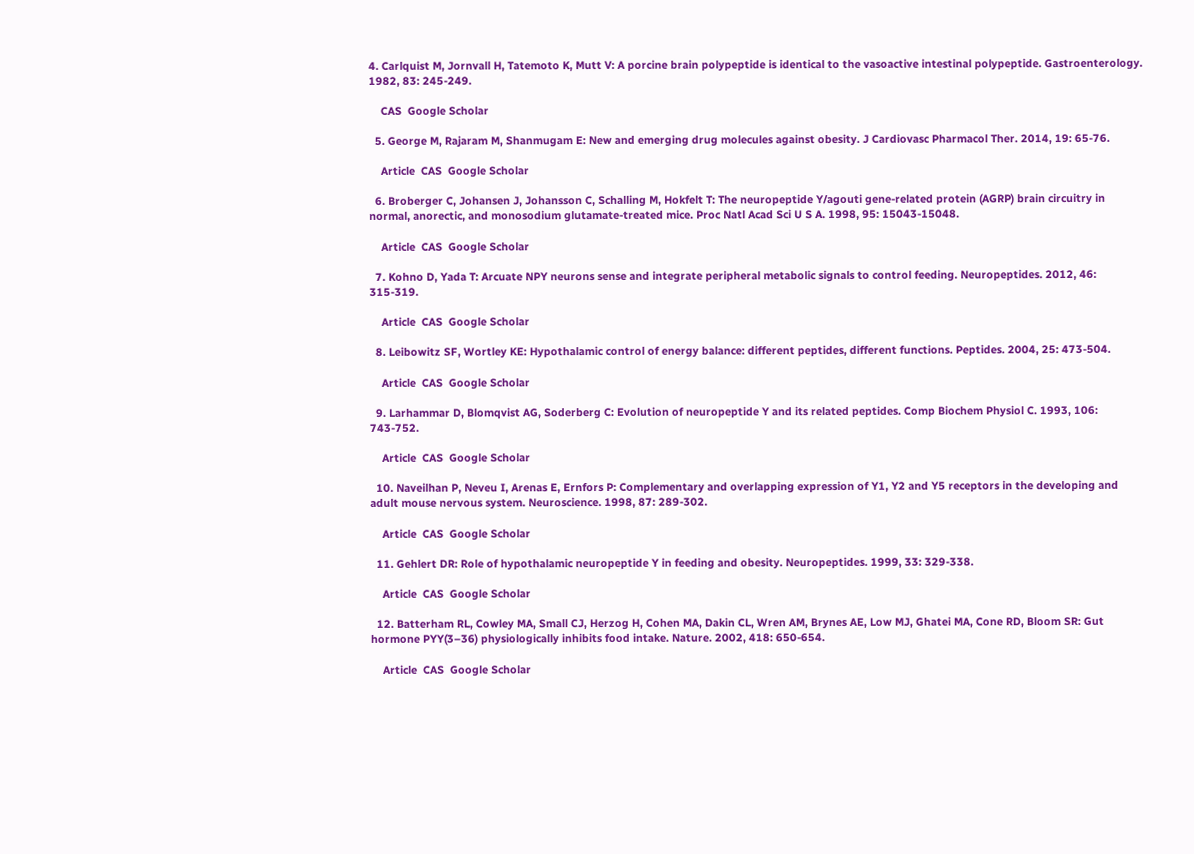4. Carlquist M, Jornvall H, Tatemoto K, Mutt V: A porcine brain polypeptide is identical to the vasoactive intestinal polypeptide. Gastroenterology. 1982, 83: 245-249.

    CAS  Google Scholar

  5. George M, Rajaram M, Shanmugam E: New and emerging drug molecules against obesity. J Cardiovasc Pharmacol Ther. 2014, 19: 65-76.

    Article  CAS  Google Scholar

  6. Broberger C, Johansen J, Johansson C, Schalling M, Hokfelt T: The neuropeptide Y/agouti gene-related protein (AGRP) brain circuitry in normal, anorectic, and monosodium glutamate-treated mice. Proc Natl Acad Sci U S A. 1998, 95: 15043-15048.

    Article  CAS  Google Scholar

  7. Kohno D, Yada T: Arcuate NPY neurons sense and integrate peripheral metabolic signals to control feeding. Neuropeptides. 2012, 46: 315-319.

    Article  CAS  Google Scholar

  8. Leibowitz SF, Wortley KE: Hypothalamic control of energy balance: different peptides, different functions. Peptides. 2004, 25: 473-504.

    Article  CAS  Google Scholar

  9. Larhammar D, Blomqvist AG, Soderberg C: Evolution of neuropeptide Y and its related peptides. Comp Biochem Physiol C. 1993, 106: 743-752.

    Article  CAS  Google Scholar

  10. Naveilhan P, Neveu I, Arenas E, Ernfors P: Complementary and overlapping expression of Y1, Y2 and Y5 receptors in the developing and adult mouse nervous system. Neuroscience. 1998, 87: 289-302.

    Article  CAS  Google Scholar

  11. Gehlert DR: Role of hypothalamic neuropeptide Y in feeding and obesity. Neuropeptides. 1999, 33: 329-338.

    Article  CAS  Google Scholar

  12. Batterham RL, Cowley MA, Small CJ, Herzog H, Cohen MA, Dakin CL, Wren AM, Brynes AE, Low MJ, Ghatei MA, Cone RD, Bloom SR: Gut hormone PYY(3–36) physiologically inhibits food intake. Nature. 2002, 418: 650-654.

    Article  CAS  Google Scholar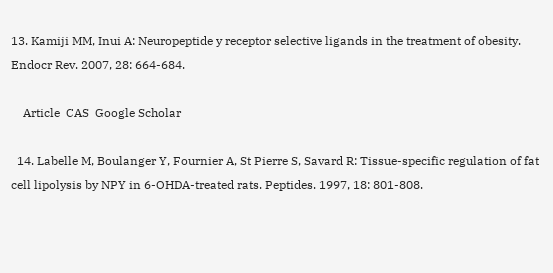13. Kamiji MM, Inui A: Neuropeptide y receptor selective ligands in the treatment of obesity. Endocr Rev. 2007, 28: 664-684.

    Article  CAS  Google Scholar

  14. Labelle M, Boulanger Y, Fournier A, St Pierre S, Savard R: Tissue-specific regulation of fat cell lipolysis by NPY in 6-OHDA-treated rats. Peptides. 1997, 18: 801-808.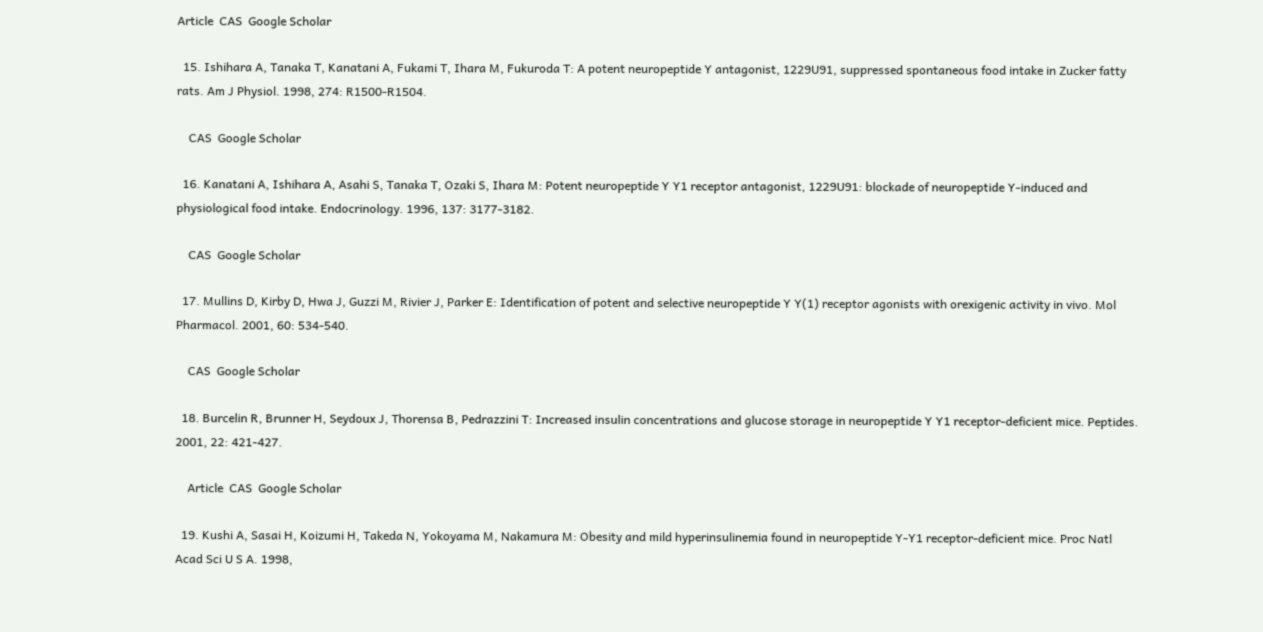Article  CAS  Google Scholar

  15. Ishihara A, Tanaka T, Kanatani A, Fukami T, Ihara M, Fukuroda T: A potent neuropeptide Y antagonist, 1229U91, suppressed spontaneous food intake in Zucker fatty rats. Am J Physiol. 1998, 274: R1500-R1504.

    CAS  Google Scholar

  16. Kanatani A, Ishihara A, Asahi S, Tanaka T, Ozaki S, Ihara M: Potent neuropeptide Y Y1 receptor antagonist, 1229U91: blockade of neuropeptide Y-induced and physiological food intake. Endocrinology. 1996, 137: 3177-3182.

    CAS  Google Scholar

  17. Mullins D, Kirby D, Hwa J, Guzzi M, Rivier J, Parker E: Identification of potent and selective neuropeptide Y Y(1) receptor agonists with orexigenic activity in vivo. Mol Pharmacol. 2001, 60: 534-540.

    CAS  Google Scholar

  18. Burcelin R, Brunner H, Seydoux J, Thorensa B, Pedrazzini T: Increased insulin concentrations and glucose storage in neuropeptide Y Y1 receptor-deficient mice. Peptides. 2001, 22: 421-427.

    Article  CAS  Google Scholar

  19. Kushi A, Sasai H, Koizumi H, Takeda N, Yokoyama M, Nakamura M: Obesity and mild hyperinsulinemia found in neuropeptide Y-Y1 receptor-deficient mice. Proc Natl Acad Sci U S A. 1998,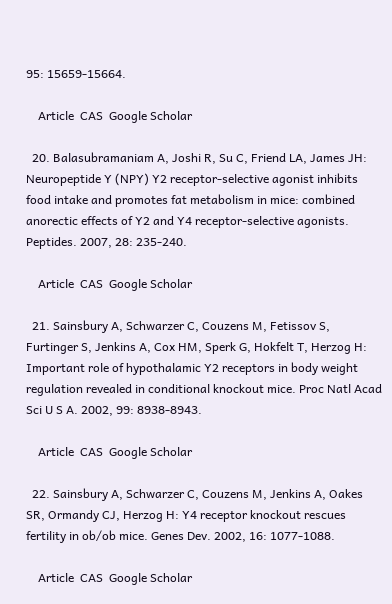95: 15659-15664.

    Article  CAS  Google Scholar

  20. Balasubramaniam A, Joshi R, Su C, Friend LA, James JH: Neuropeptide Y (NPY) Y2 receptor-selective agonist inhibits food intake and promotes fat metabolism in mice: combined anorectic effects of Y2 and Y4 receptor-selective agonists. Peptides. 2007, 28: 235-240.

    Article  CAS  Google Scholar

  21. Sainsbury A, Schwarzer C, Couzens M, Fetissov S, Furtinger S, Jenkins A, Cox HM, Sperk G, Hokfelt T, Herzog H: Important role of hypothalamic Y2 receptors in body weight regulation revealed in conditional knockout mice. Proc Natl Acad Sci U S A. 2002, 99: 8938-8943.

    Article  CAS  Google Scholar

  22. Sainsbury A, Schwarzer C, Couzens M, Jenkins A, Oakes SR, Ormandy CJ, Herzog H: Y4 receptor knockout rescues fertility in ob/ob mice. Genes Dev. 2002, 16: 1077-1088.

    Article  CAS  Google Scholar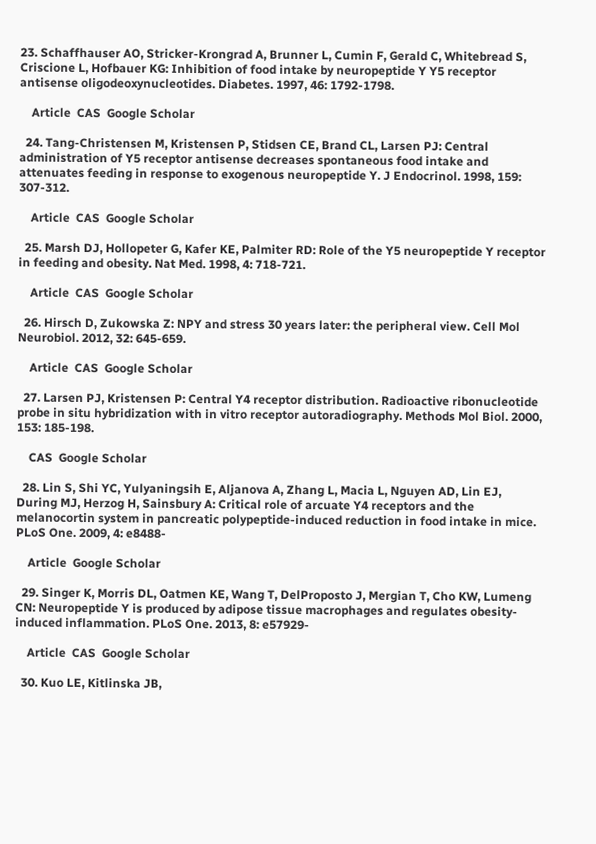23. Schaffhauser AO, Stricker-Krongrad A, Brunner L, Cumin F, Gerald C, Whitebread S, Criscione L, Hofbauer KG: Inhibition of food intake by neuropeptide Y Y5 receptor antisense oligodeoxynucleotides. Diabetes. 1997, 46: 1792-1798.

    Article  CAS  Google Scholar

  24. Tang-Christensen M, Kristensen P, Stidsen CE, Brand CL, Larsen PJ: Central administration of Y5 receptor antisense decreases spontaneous food intake and attenuates feeding in response to exogenous neuropeptide Y. J Endocrinol. 1998, 159: 307-312.

    Article  CAS  Google Scholar

  25. Marsh DJ, Hollopeter G, Kafer KE, Palmiter RD: Role of the Y5 neuropeptide Y receptor in feeding and obesity. Nat Med. 1998, 4: 718-721.

    Article  CAS  Google Scholar

  26. Hirsch D, Zukowska Z: NPY and stress 30 years later: the peripheral view. Cell Mol Neurobiol. 2012, 32: 645-659.

    Article  CAS  Google Scholar

  27. Larsen PJ, Kristensen P: Central Y4 receptor distribution. Radioactive ribonucleotide probe in situ hybridization with in vitro receptor autoradiography. Methods Mol Biol. 2000, 153: 185-198.

    CAS  Google Scholar

  28. Lin S, Shi YC, Yulyaningsih E, Aljanova A, Zhang L, Macia L, Nguyen AD, Lin EJ, During MJ, Herzog H, Sainsbury A: Critical role of arcuate Y4 receptors and the melanocortin system in pancreatic polypeptide-induced reduction in food intake in mice. PLoS One. 2009, 4: e8488-

    Article  Google Scholar

  29. Singer K, Morris DL, Oatmen KE, Wang T, DelProposto J, Mergian T, Cho KW, Lumeng CN: Neuropeptide Y is produced by adipose tissue macrophages and regulates obesity-induced inflammation. PLoS One. 2013, 8: e57929-

    Article  CAS  Google Scholar

  30. Kuo LE, Kitlinska JB,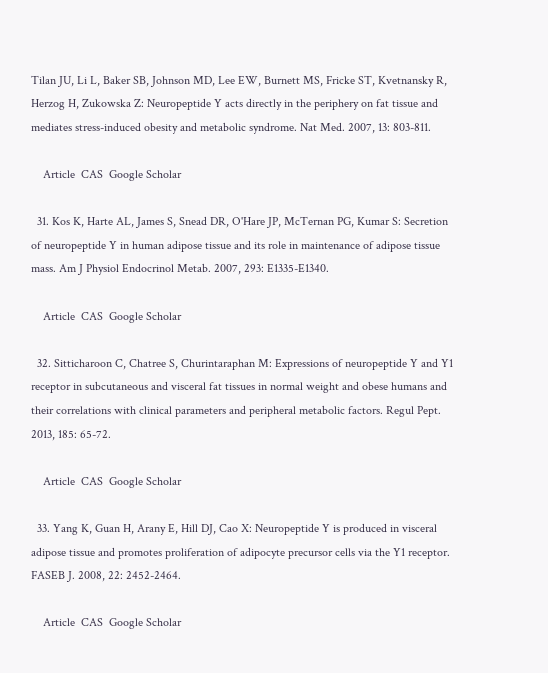Tilan JU, Li L, Baker SB, Johnson MD, Lee EW, Burnett MS, Fricke ST, Kvetnansky R, Herzog H, Zukowska Z: Neuropeptide Y acts directly in the periphery on fat tissue and mediates stress-induced obesity and metabolic syndrome. Nat Med. 2007, 13: 803-811.

    Article  CAS  Google Scholar

  31. Kos K, Harte AL, James S, Snead DR, O'Hare JP, McTernan PG, Kumar S: Secretion of neuropeptide Y in human adipose tissue and its role in maintenance of adipose tissue mass. Am J Physiol Endocrinol Metab. 2007, 293: E1335-E1340.

    Article  CAS  Google Scholar

  32. Sitticharoon C, Chatree S, Churintaraphan M: Expressions of neuropeptide Y and Y1 receptor in subcutaneous and visceral fat tissues in normal weight and obese humans and their correlations with clinical parameters and peripheral metabolic factors. Regul Pept. 2013, 185: 65-72.

    Article  CAS  Google Scholar

  33. Yang K, Guan H, Arany E, Hill DJ, Cao X: Neuropeptide Y is produced in visceral adipose tissue and promotes proliferation of adipocyte precursor cells via the Y1 receptor. FASEB J. 2008, 22: 2452-2464.

    Article  CAS  Google Scholar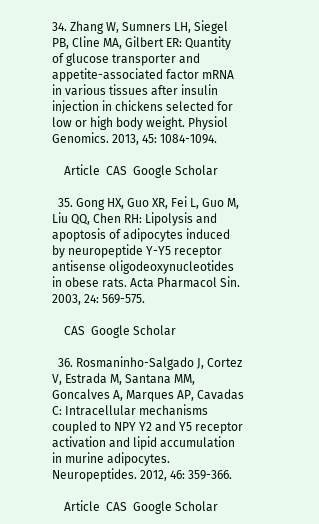34. Zhang W, Sumners LH, Siegel PB, Cline MA, Gilbert ER: Quantity of glucose transporter and appetite-associated factor mRNA in various tissues after insulin injection in chickens selected for low or high body weight. Physiol Genomics. 2013, 45: 1084-1094.

    Article  CAS  Google Scholar

  35. Gong HX, Guo XR, Fei L, Guo M, Liu QQ, Chen RH: Lipolysis and apoptosis of adipocytes induced by neuropeptide Y-Y5 receptor antisense oligodeoxynucleotides in obese rats. Acta Pharmacol Sin. 2003, 24: 569-575.

    CAS  Google Scholar

  36. Rosmaninho-Salgado J, Cortez V, Estrada M, Santana MM, Goncalves A, Marques AP, Cavadas C: Intracellular mechanisms coupled to NPY Y2 and Y5 receptor activation and lipid accumulation in murine adipocytes. Neuropeptides. 2012, 46: 359-366.

    Article  CAS  Google Scholar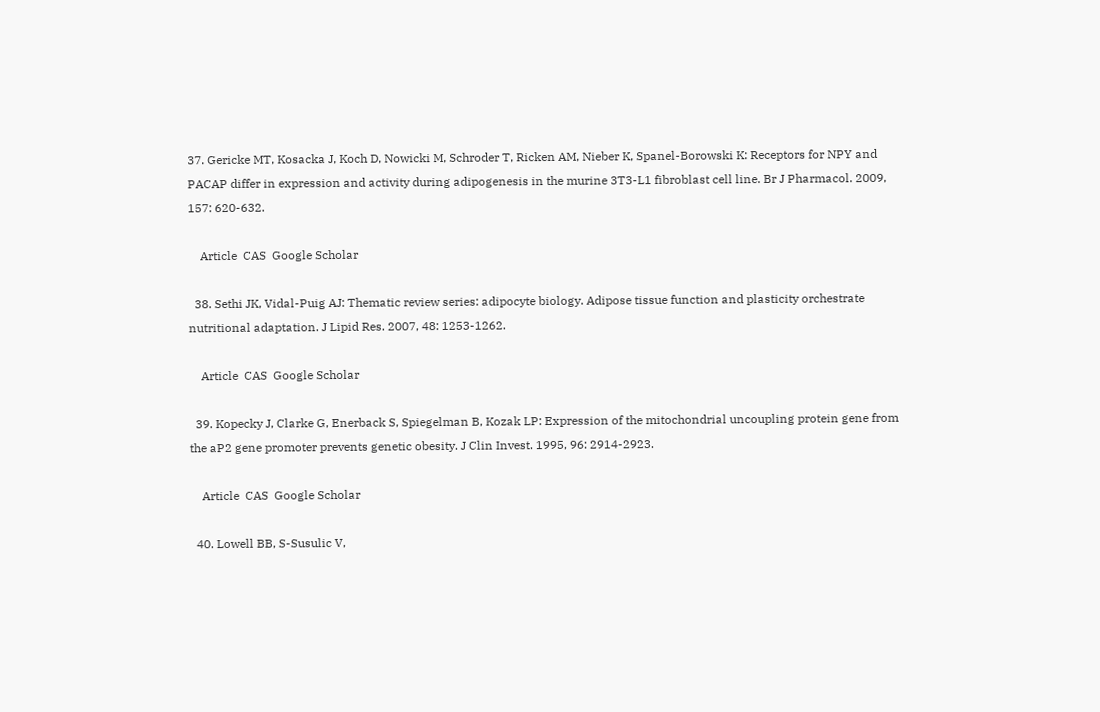37. Gericke MT, Kosacka J, Koch D, Nowicki M, Schroder T, Ricken AM, Nieber K, Spanel-Borowski K: Receptors for NPY and PACAP differ in expression and activity during adipogenesis in the murine 3T3-L1 fibroblast cell line. Br J Pharmacol. 2009, 157: 620-632.

    Article  CAS  Google Scholar

  38. Sethi JK, Vidal-Puig AJ: Thematic review series: adipocyte biology. Adipose tissue function and plasticity orchestrate nutritional adaptation. J Lipid Res. 2007, 48: 1253-1262.

    Article  CAS  Google Scholar

  39. Kopecky J, Clarke G, Enerback S, Spiegelman B, Kozak LP: Expression of the mitochondrial uncoupling protein gene from the aP2 gene promoter prevents genetic obesity. J Clin Invest. 1995, 96: 2914-2923.

    Article  CAS  Google Scholar

  40. Lowell BB, S-Susulic V,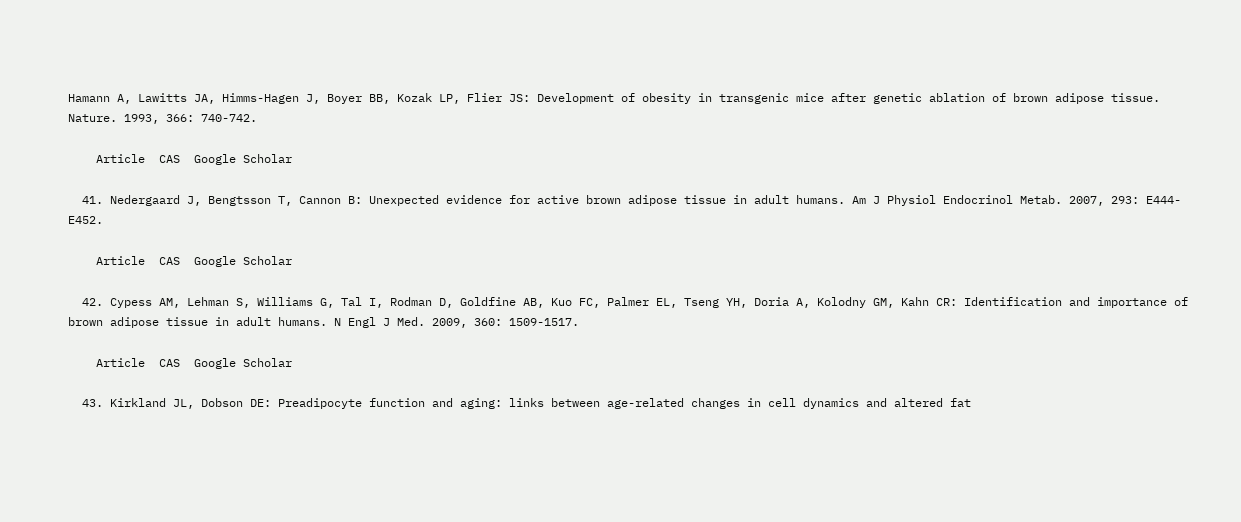Hamann A, Lawitts JA, Himms-Hagen J, Boyer BB, Kozak LP, Flier JS: Development of obesity in transgenic mice after genetic ablation of brown adipose tissue. Nature. 1993, 366: 740-742.

    Article  CAS  Google Scholar

  41. Nedergaard J, Bengtsson T, Cannon B: Unexpected evidence for active brown adipose tissue in adult humans. Am J Physiol Endocrinol Metab. 2007, 293: E444-E452.

    Article  CAS  Google Scholar

  42. Cypess AM, Lehman S, Williams G, Tal I, Rodman D, Goldfine AB, Kuo FC, Palmer EL, Tseng YH, Doria A, Kolodny GM, Kahn CR: Identification and importance of brown adipose tissue in adult humans. N Engl J Med. 2009, 360: 1509-1517.

    Article  CAS  Google Scholar

  43. Kirkland JL, Dobson DE: Preadipocyte function and aging: links between age-related changes in cell dynamics and altered fat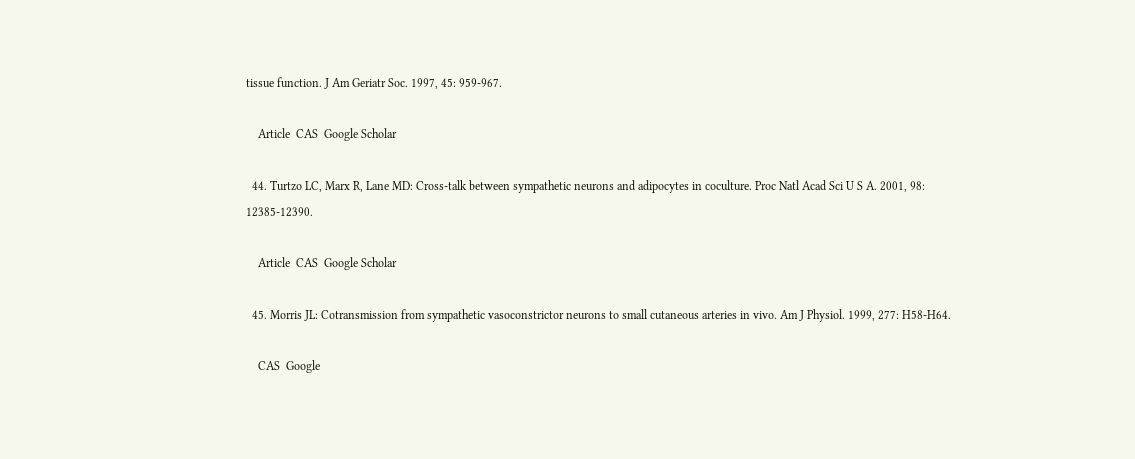tissue function. J Am Geriatr Soc. 1997, 45: 959-967.

    Article  CAS  Google Scholar

  44. Turtzo LC, Marx R, Lane MD: Cross-talk between sympathetic neurons and adipocytes in coculture. Proc Natl Acad Sci U S A. 2001, 98: 12385-12390.

    Article  CAS  Google Scholar

  45. Morris JL: Cotransmission from sympathetic vasoconstrictor neurons to small cutaneous arteries in vivo. Am J Physiol. 1999, 277: H58-H64.

    CAS  Google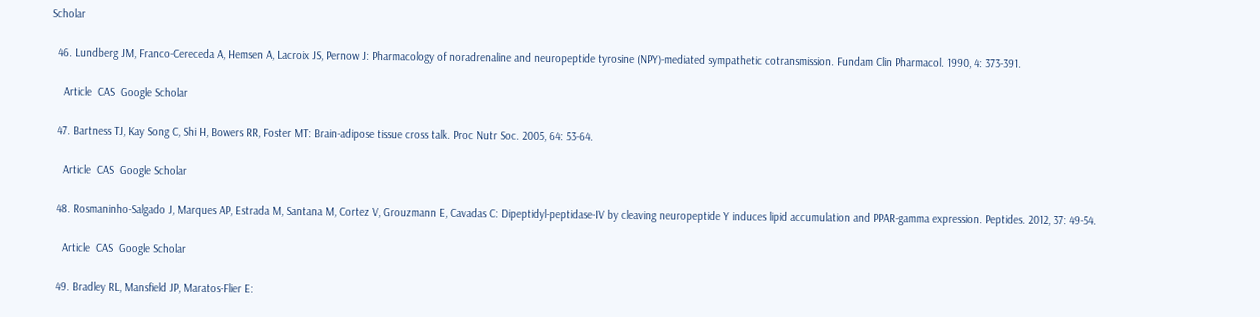Scholar

  46. Lundberg JM, Franco-Cereceda A, Hemsen A, Lacroix JS, Pernow J: Pharmacology of noradrenaline and neuropeptide tyrosine (NPY)-mediated sympathetic cotransmission. Fundam Clin Pharmacol. 1990, 4: 373-391.

    Article  CAS  Google Scholar

  47. Bartness TJ, Kay Song C, Shi H, Bowers RR, Foster MT: Brain-adipose tissue cross talk. Proc Nutr Soc. 2005, 64: 53-64.

    Article  CAS  Google Scholar

  48. Rosmaninho-Salgado J, Marques AP, Estrada M, Santana M, Cortez V, Grouzmann E, Cavadas C: Dipeptidyl-peptidase-IV by cleaving neuropeptide Y induces lipid accumulation and PPAR-gamma expression. Peptides. 2012, 37: 49-54.

    Article  CAS  Google Scholar

  49. Bradley RL, Mansfield JP, Maratos-Flier E: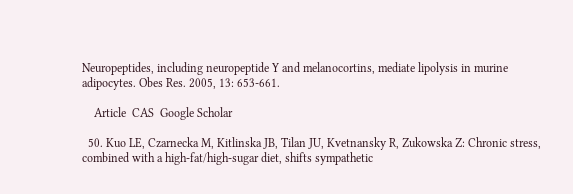Neuropeptides, including neuropeptide Y and melanocortins, mediate lipolysis in murine adipocytes. Obes Res. 2005, 13: 653-661.

    Article  CAS  Google Scholar

  50. Kuo LE, Czarnecka M, Kitlinska JB, Tilan JU, Kvetnansky R, Zukowska Z: Chronic stress, combined with a high-fat/high-sugar diet, shifts sympathetic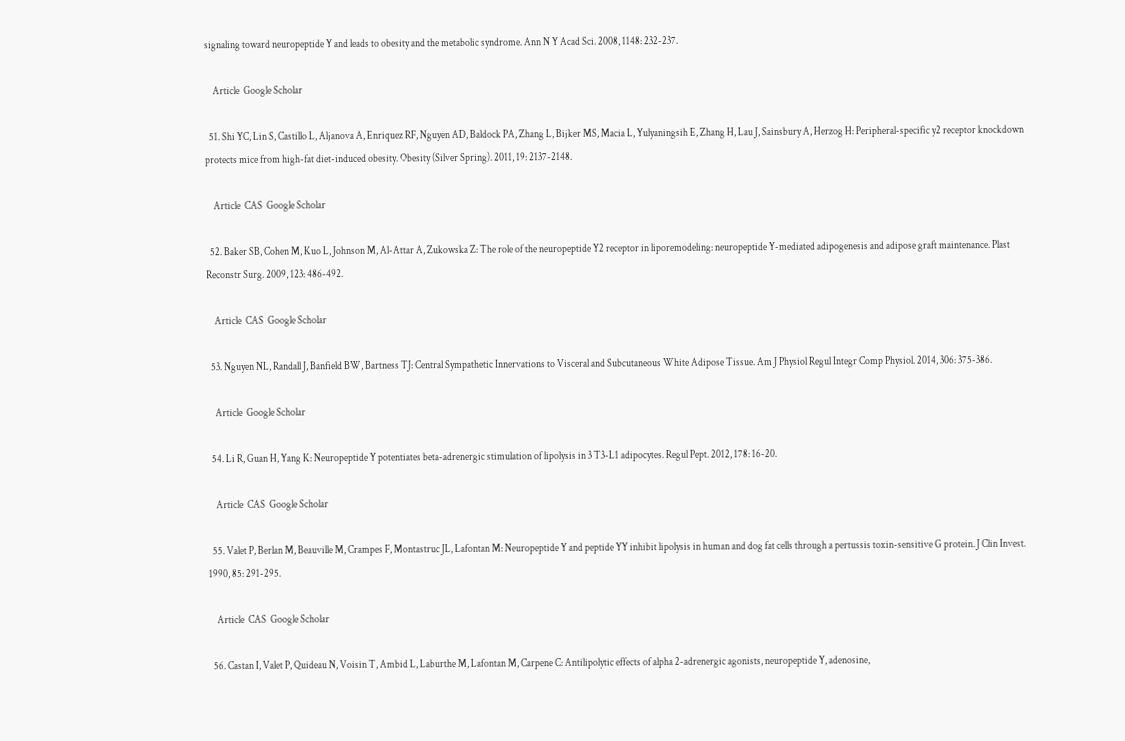signaling toward neuropeptide Y and leads to obesity and the metabolic syndrome. Ann N Y Acad Sci. 2008, 1148: 232-237.

    Article  Google Scholar

  51. Shi YC, Lin S, Castillo L, Aljanova A, Enriquez RF, Nguyen AD, Baldock PA, Zhang L, Bijker MS, Macia L, Yulyaningsih E, Zhang H, Lau J, Sainsbury A, Herzog H: Peripheral-specific y2 receptor knockdown protects mice from high-fat diet-induced obesity. Obesity (Silver Spring). 2011, 19: 2137-2148.

    Article  CAS  Google Scholar

  52. Baker SB, Cohen M, Kuo L, Johnson M, Al-Attar A, Zukowska Z: The role of the neuropeptide Y2 receptor in liporemodeling: neuropeptide Y-mediated adipogenesis and adipose graft maintenance. Plast Reconstr Surg. 2009, 123: 486-492.

    Article  CAS  Google Scholar

  53. Nguyen NL, Randall J, Banfield BW, Bartness TJ: Central Sympathetic Innervations to Visceral and Subcutaneous White Adipose Tissue. Am J Physiol Regul Integr Comp Physiol. 2014, 306: 375-386.

    Article  Google Scholar

  54. Li R, Guan H, Yang K: Neuropeptide Y potentiates beta-adrenergic stimulation of lipolysis in 3 T3-L1 adipocytes. Regul Pept. 2012, 178: 16-20.

    Article  CAS  Google Scholar

  55. Valet P, Berlan M, Beauville M, Crampes F, Montastruc JL, Lafontan M: Neuropeptide Y and peptide YY inhibit lipolysis in human and dog fat cells through a pertussis toxin-sensitive G protein. J Clin Invest. 1990, 85: 291-295.

    Article  CAS  Google Scholar

  56. Castan I, Valet P, Quideau N, Voisin T, Ambid L, Laburthe M, Lafontan M, Carpene C: Antilipolytic effects of alpha 2-adrenergic agonists, neuropeptide Y, adenosine,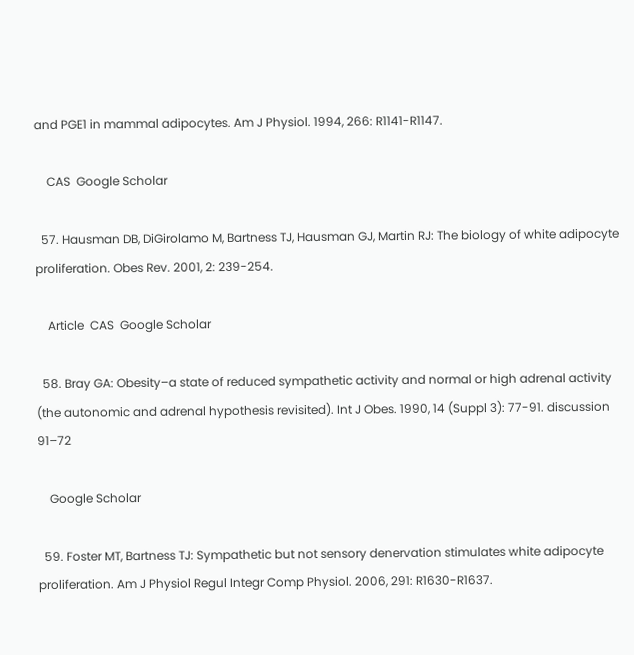and PGE1 in mammal adipocytes. Am J Physiol. 1994, 266: R1141-R1147.

    CAS  Google Scholar

  57. Hausman DB, DiGirolamo M, Bartness TJ, Hausman GJ, Martin RJ: The biology of white adipocyte proliferation. Obes Rev. 2001, 2: 239-254.

    Article  CAS  Google Scholar

  58. Bray GA: Obesity–a state of reduced sympathetic activity and normal or high adrenal activity (the autonomic and adrenal hypothesis revisited). Int J Obes. 1990, 14 (Suppl 3): 77-91. discussion 91–72

    Google Scholar

  59. Foster MT, Bartness TJ: Sympathetic but not sensory denervation stimulates white adipocyte proliferation. Am J Physiol Regul Integr Comp Physiol. 2006, 291: R1630-R1637.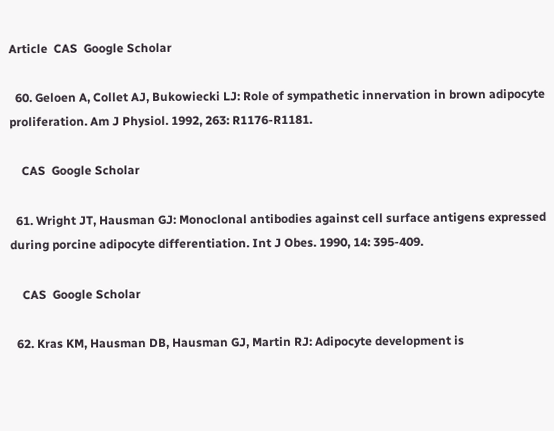Article  CAS  Google Scholar

  60. Geloen A, Collet AJ, Bukowiecki LJ: Role of sympathetic innervation in brown adipocyte proliferation. Am J Physiol. 1992, 263: R1176-R1181.

    CAS  Google Scholar

  61. Wright JT, Hausman GJ: Monoclonal antibodies against cell surface antigens expressed during porcine adipocyte differentiation. Int J Obes. 1990, 14: 395-409.

    CAS  Google Scholar

  62. Kras KM, Hausman DB, Hausman GJ, Martin RJ: Adipocyte development is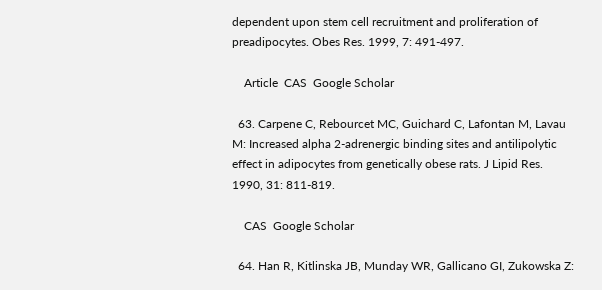dependent upon stem cell recruitment and proliferation of preadipocytes. Obes Res. 1999, 7: 491-497.

    Article  CAS  Google Scholar

  63. Carpene C, Rebourcet MC, Guichard C, Lafontan M, Lavau M: Increased alpha 2-adrenergic binding sites and antilipolytic effect in adipocytes from genetically obese rats. J Lipid Res. 1990, 31: 811-819.

    CAS  Google Scholar

  64. Han R, Kitlinska JB, Munday WR, Gallicano GI, Zukowska Z: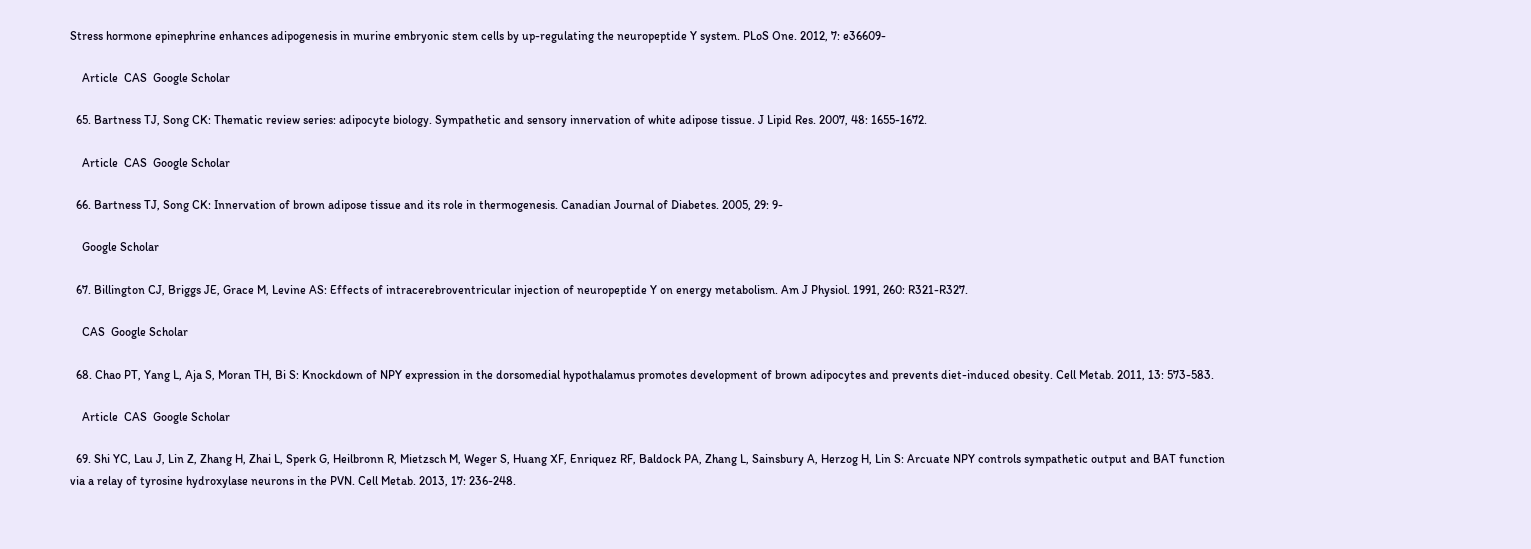Stress hormone epinephrine enhances adipogenesis in murine embryonic stem cells by up-regulating the neuropeptide Y system. PLoS One. 2012, 7: e36609-

    Article  CAS  Google Scholar

  65. Bartness TJ, Song CK: Thematic review series: adipocyte biology. Sympathetic and sensory innervation of white adipose tissue. J Lipid Res. 2007, 48: 1655-1672.

    Article  CAS  Google Scholar

  66. Bartness TJ, Song CK: Innervation of brown adipose tissue and its role in thermogenesis. Canadian Journal of Diabetes. 2005, 29: 9-

    Google Scholar

  67. Billington CJ, Briggs JE, Grace M, Levine AS: Effects of intracerebroventricular injection of neuropeptide Y on energy metabolism. Am J Physiol. 1991, 260: R321-R327.

    CAS  Google Scholar

  68. Chao PT, Yang L, Aja S, Moran TH, Bi S: Knockdown of NPY expression in the dorsomedial hypothalamus promotes development of brown adipocytes and prevents diet-induced obesity. Cell Metab. 2011, 13: 573-583.

    Article  CAS  Google Scholar

  69. Shi YC, Lau J, Lin Z, Zhang H, Zhai L, Sperk G, Heilbronn R, Mietzsch M, Weger S, Huang XF, Enriquez RF, Baldock PA, Zhang L, Sainsbury A, Herzog H, Lin S: Arcuate NPY controls sympathetic output and BAT function via a relay of tyrosine hydroxylase neurons in the PVN. Cell Metab. 2013, 17: 236-248.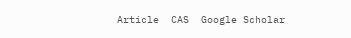Article  CAS  Google Scholar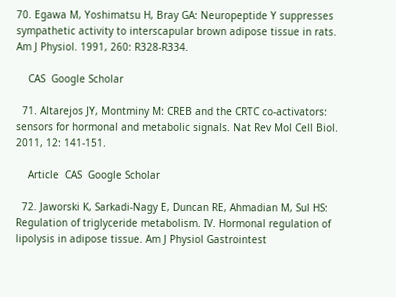70. Egawa M, Yoshimatsu H, Bray GA: Neuropeptide Y suppresses sympathetic activity to interscapular brown adipose tissue in rats. Am J Physiol. 1991, 260: R328-R334.

    CAS  Google Scholar

  71. Altarejos JY, Montminy M: CREB and the CRTC co-activators: sensors for hormonal and metabolic signals. Nat Rev Mol Cell Biol. 2011, 12: 141-151.

    Article  CAS  Google Scholar

  72. Jaworski K, Sarkadi-Nagy E, Duncan RE, Ahmadian M, Sul HS: Regulation of triglyceride metabolism. IV. Hormonal regulation of lipolysis in adipose tissue. Am J Physiol Gastrointest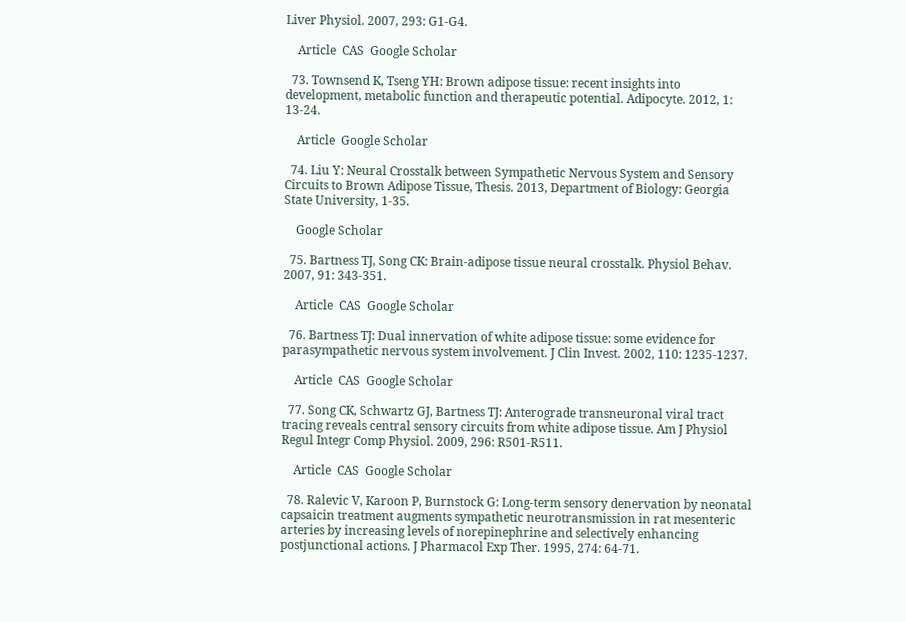Liver Physiol. 2007, 293: G1-G4.

    Article  CAS  Google Scholar

  73. Townsend K, Tseng YH: Brown adipose tissue: recent insights into development, metabolic function and therapeutic potential. Adipocyte. 2012, 1: 13-24.

    Article  Google Scholar

  74. Liu Y: Neural Crosstalk between Sympathetic Nervous System and Sensory Circuits to Brown Adipose Tissue, Thesis. 2013, Department of Biology: Georgia State University, 1-35.

    Google Scholar

  75. Bartness TJ, Song CK: Brain-adipose tissue neural crosstalk. Physiol Behav. 2007, 91: 343-351.

    Article  CAS  Google Scholar

  76. Bartness TJ: Dual innervation of white adipose tissue: some evidence for parasympathetic nervous system involvement. J Clin Invest. 2002, 110: 1235-1237.

    Article  CAS  Google Scholar

  77. Song CK, Schwartz GJ, Bartness TJ: Anterograde transneuronal viral tract tracing reveals central sensory circuits from white adipose tissue. Am J Physiol Regul Integr Comp Physiol. 2009, 296: R501-R511.

    Article  CAS  Google Scholar

  78. Ralevic V, Karoon P, Burnstock G: Long-term sensory denervation by neonatal capsaicin treatment augments sympathetic neurotransmission in rat mesenteric arteries by increasing levels of norepinephrine and selectively enhancing postjunctional actions. J Pharmacol Exp Ther. 1995, 274: 64-71.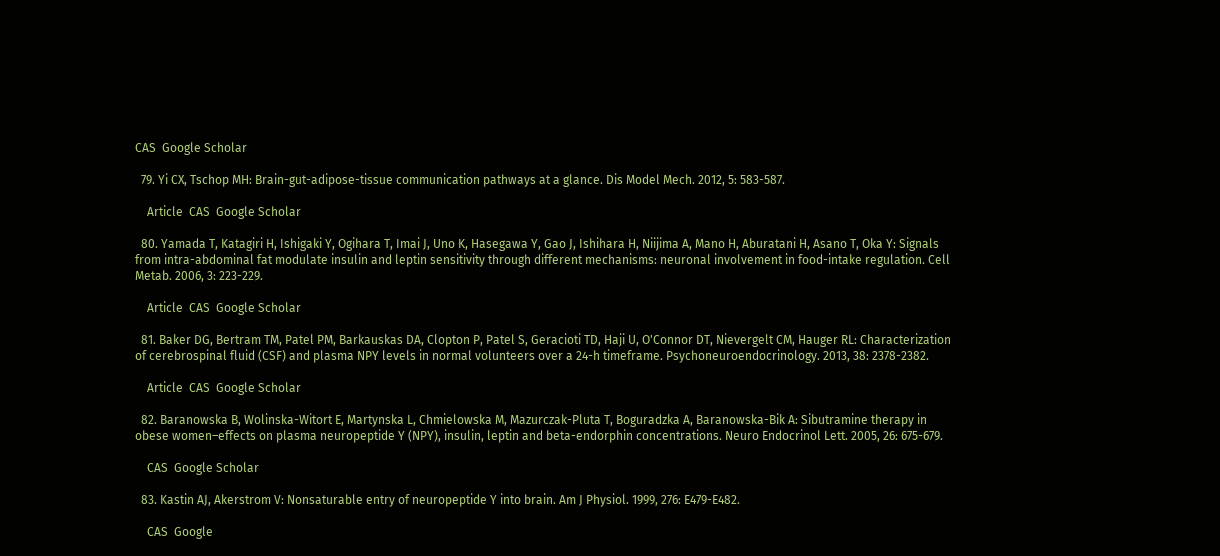CAS  Google Scholar

  79. Yi CX, Tschop MH: Brain-gut-adipose-tissue communication pathways at a glance. Dis Model Mech. 2012, 5: 583-587.

    Article  CAS  Google Scholar

  80. Yamada T, Katagiri H, Ishigaki Y, Ogihara T, Imai J, Uno K, Hasegawa Y, Gao J, Ishihara H, Niijima A, Mano H, Aburatani H, Asano T, Oka Y: Signals from intra-abdominal fat modulate insulin and leptin sensitivity through different mechanisms: neuronal involvement in food-intake regulation. Cell Metab. 2006, 3: 223-229.

    Article  CAS  Google Scholar

  81. Baker DG, Bertram TM, Patel PM, Barkauskas DA, Clopton P, Patel S, Geracioti TD, Haji U, O'Connor DT, Nievergelt CM, Hauger RL: Characterization of cerebrospinal fluid (CSF) and plasma NPY levels in normal volunteers over a 24-h timeframe. Psychoneuroendocrinology. 2013, 38: 2378-2382.

    Article  CAS  Google Scholar

  82. Baranowska B, Wolinska-Witort E, Martynska L, Chmielowska M, Mazurczak-Pluta T, Boguradzka A, Baranowska-Bik A: Sibutramine therapy in obese women–effects on plasma neuropeptide Y (NPY), insulin, leptin and beta-endorphin concentrations. Neuro Endocrinol Lett. 2005, 26: 675-679.

    CAS  Google Scholar

  83. Kastin AJ, Akerstrom V: Nonsaturable entry of neuropeptide Y into brain. Am J Physiol. 1999, 276: E479-E482.

    CAS  Google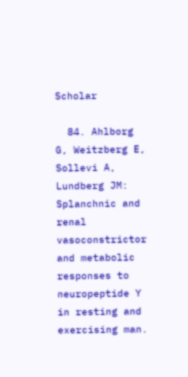Scholar

  84. Ahlborg G, Weitzberg E, Sollevi A, Lundberg JM: Splanchnic and renal vasoconstrictor and metabolic responses to neuropeptide Y in resting and exercising man.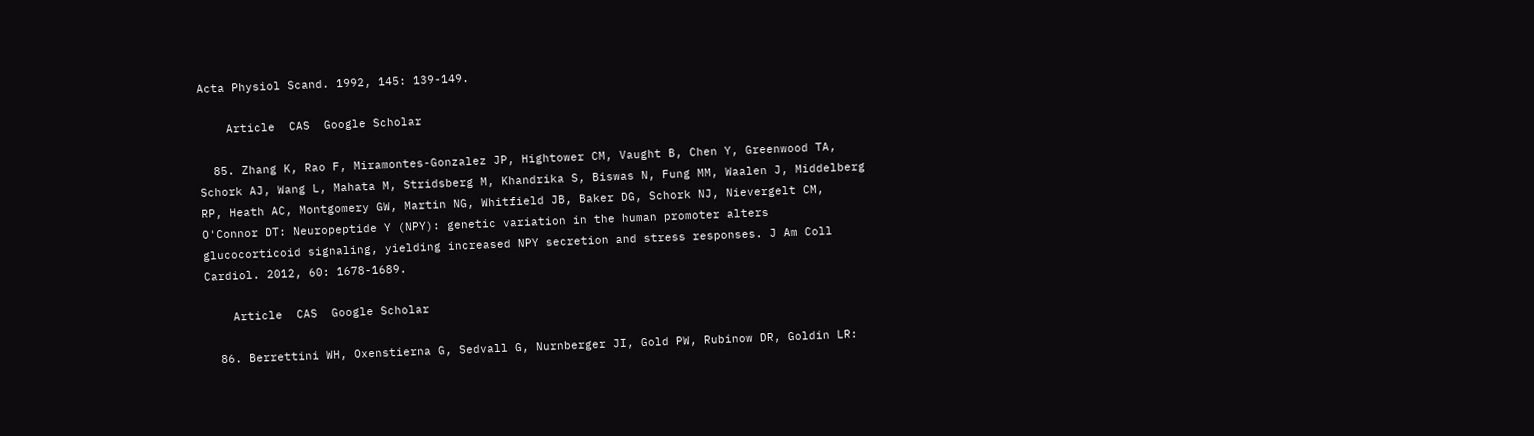Acta Physiol Scand. 1992, 145: 139-149.

    Article  CAS  Google Scholar

  85. Zhang K, Rao F, Miramontes-Gonzalez JP, Hightower CM, Vaught B, Chen Y, Greenwood TA, Schork AJ, Wang L, Mahata M, Stridsberg M, Khandrika S, Biswas N, Fung MM, Waalen J, Middelberg RP, Heath AC, Montgomery GW, Martin NG, Whitfield JB, Baker DG, Schork NJ, Nievergelt CM, O'Connor DT: Neuropeptide Y (NPY): genetic variation in the human promoter alters glucocorticoid signaling, yielding increased NPY secretion and stress responses. J Am Coll Cardiol. 2012, 60: 1678-1689.

    Article  CAS  Google Scholar

  86. Berrettini WH, Oxenstierna G, Sedvall G, Nurnberger JI, Gold PW, Rubinow DR, Goldin LR: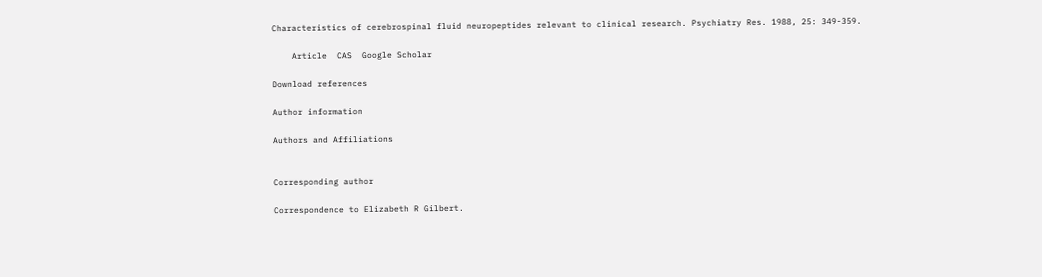Characteristics of cerebrospinal fluid neuropeptides relevant to clinical research. Psychiatry Res. 1988, 25: 349-359.

    Article  CAS  Google Scholar

Download references

Author information

Authors and Affiliations


Corresponding author

Correspondence to Elizabeth R Gilbert.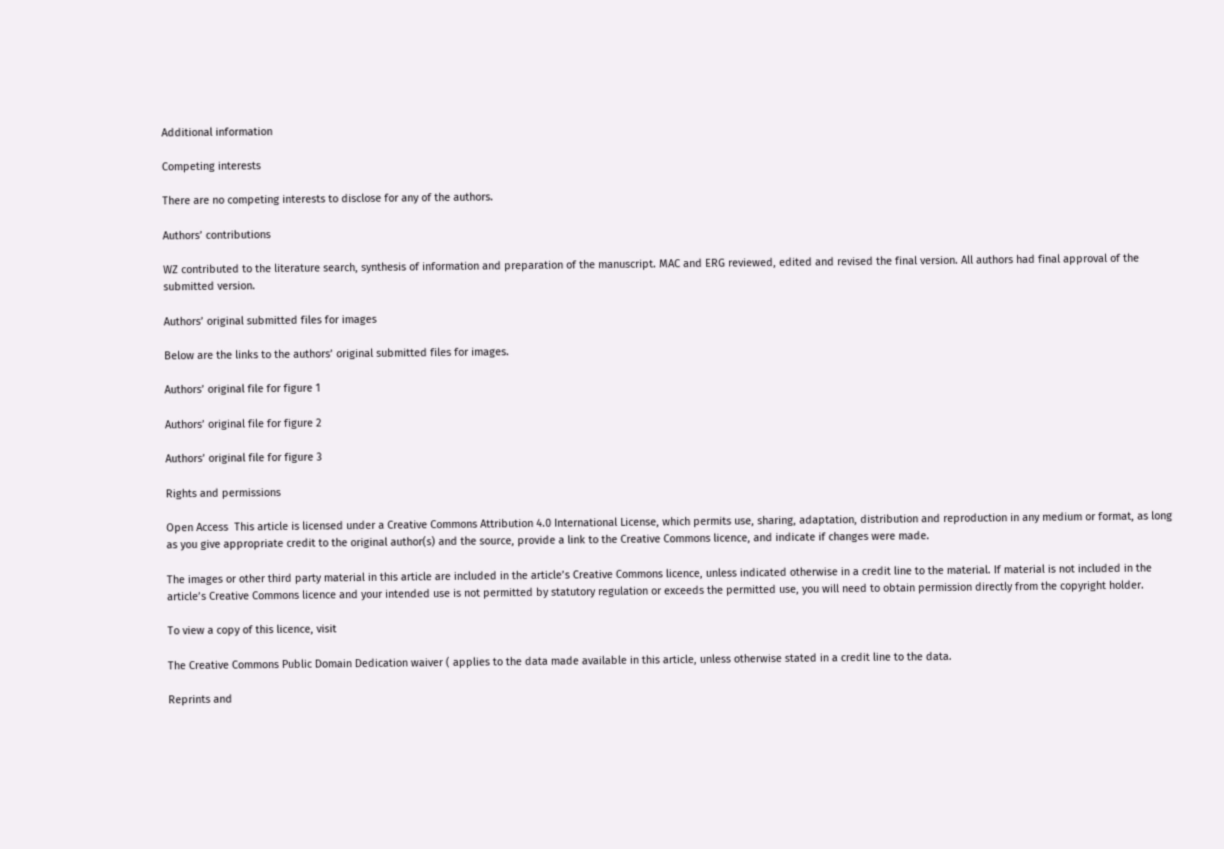Additional information

Competing interests

There are no competing interests to disclose for any of the authors.

Authors’ contributions

WZ contributed to the literature search, synthesis of information and preparation of the manuscript. MAC and ERG reviewed, edited and revised the final version. All authors had final approval of the submitted version.

Authors’ original submitted files for images

Below are the links to the authors’ original submitted files for images.

Authors’ original file for figure 1

Authors’ original file for figure 2

Authors’ original file for figure 3

Rights and permissions

Open Access  This article is licensed under a Creative Commons Attribution 4.0 International License, which permits use, sharing, adaptation, distribution and reproduction in any medium or format, as long as you give appropriate credit to the original author(s) and the source, provide a link to the Creative Commons licence, and indicate if changes were made.

The images or other third party material in this article are included in the article’s Creative Commons licence, unless indicated otherwise in a credit line to the material. If material is not included in the article’s Creative Commons licence and your intended use is not permitted by statutory regulation or exceeds the permitted use, you will need to obtain permission directly from the copyright holder.

To view a copy of this licence, visit

The Creative Commons Public Domain Dedication waiver ( applies to the data made available in this article, unless otherwise stated in a credit line to the data.

Reprints and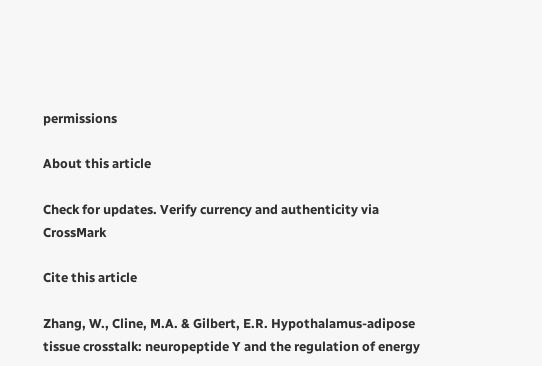permissions

About this article

Check for updates. Verify currency and authenticity via CrossMark

Cite this article

Zhang, W., Cline, M.A. & Gilbert, E.R. Hypothalamus-adipose tissue crosstalk: neuropeptide Y and the regulation of energy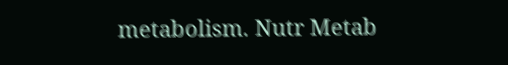metabolism. Nutr Metab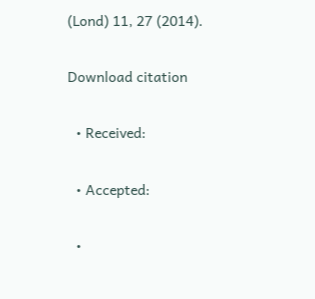(Lond) 11, 27 (2014).

Download citation

  • Received:

  • Accepted:

  •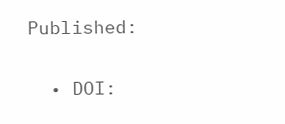Published:

  • DOI: